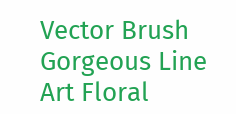Vector Brush Gorgeous Line Art Floral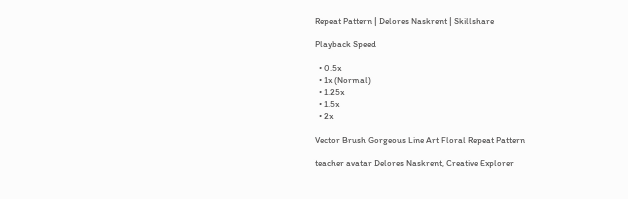Repeat Pattern | Delores Naskrent | Skillshare

Playback Speed

  • 0.5x
  • 1x (Normal)
  • 1.25x
  • 1.5x
  • 2x

Vector Brush Gorgeous Line Art Floral Repeat Pattern

teacher avatar Delores Naskrent, Creative Explorer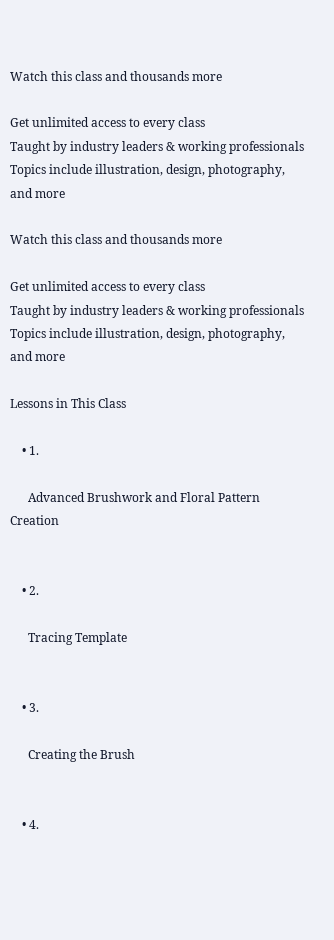Watch this class and thousands more

Get unlimited access to every class
Taught by industry leaders & working professionals
Topics include illustration, design, photography, and more

Watch this class and thousands more

Get unlimited access to every class
Taught by industry leaders & working professionals
Topics include illustration, design, photography, and more

Lessons in This Class

    • 1.

      Advanced Brushwork and Floral Pattern Creation


    • 2.

      Tracing Template


    • 3.

      Creating the Brush


    • 4.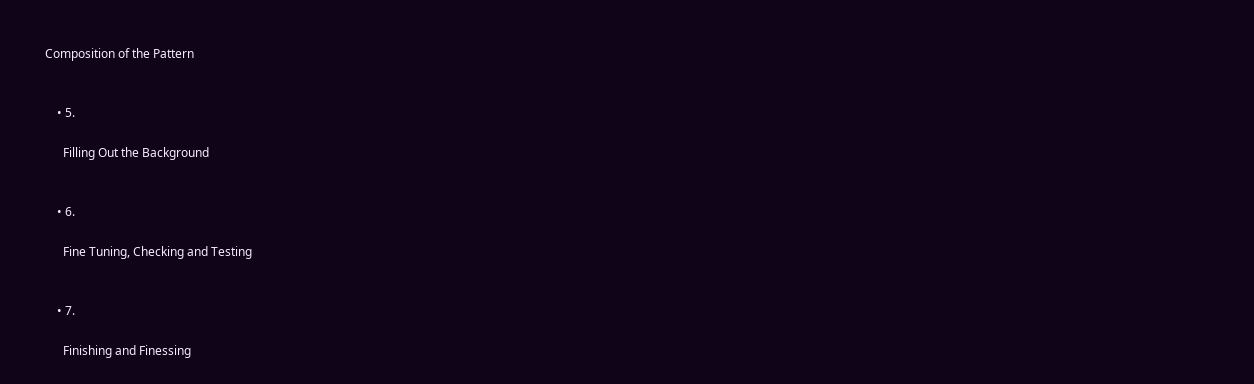Composition of the Pattern


    • 5.

      Filling Out the Background


    • 6.

      Fine Tuning, Checking and Testing


    • 7.

      Finishing and Finessing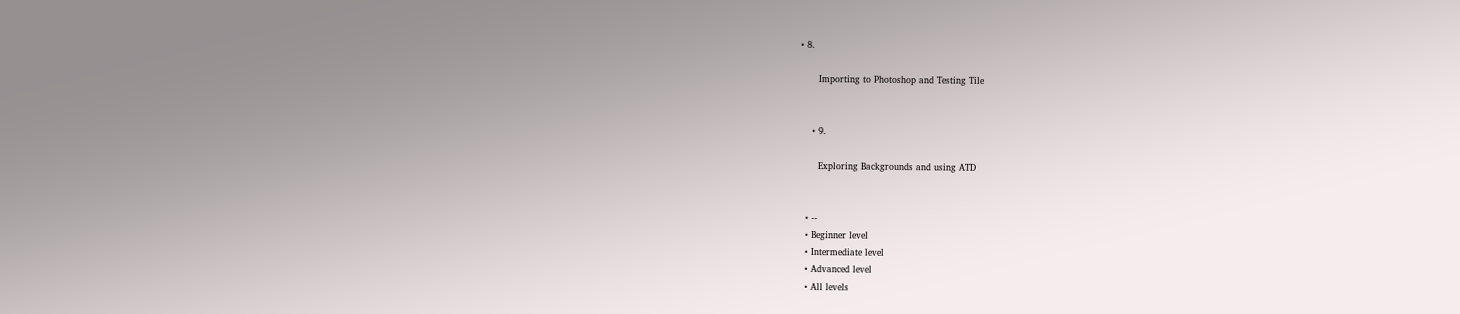• 8.

      Importing to Photoshop and Testing Tile


    • 9.

      Exploring Backgrounds and using ATD


  • --
  • Beginner level
  • Intermediate level
  • Advanced level
  • All levels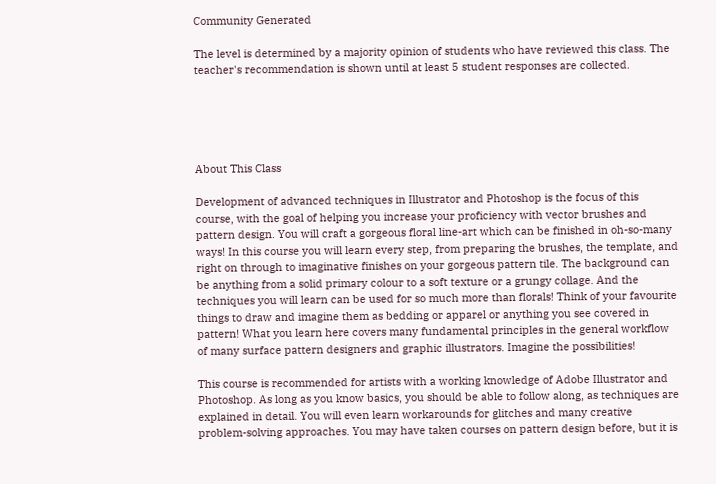Community Generated

The level is determined by a majority opinion of students who have reviewed this class. The teacher's recommendation is shown until at least 5 student responses are collected.





About This Class

Development of advanced techniques in Illustrator and Photoshop is the focus of this course, with the goal of helping you increase your proficiency with vector brushes and pattern design. You will craft a gorgeous floral line-art which can be finished in oh-so-many ways! In this course you will learn every step, from preparing the brushes, the template, and right on through to imaginative finishes on your gorgeous pattern tile. The background can be anything from a solid primary colour to a soft texture or a grungy collage. And the techniques you will learn can be used for so much more than florals! Think of your favourite things to draw and imagine them as bedding or apparel or anything you see covered in pattern! What you learn here covers many fundamental principles in the general workflow of many surface pattern designers and graphic illustrators. Imagine the possibilities!

This course is recommended for artists with a working knowledge of Adobe Illustrator and Photoshop. As long as you know basics, you should be able to follow along, as techniques are explained in detail. You will even learn workarounds for glitches and many creative problem-solving approaches. You may have taken courses on pattern design before, but it is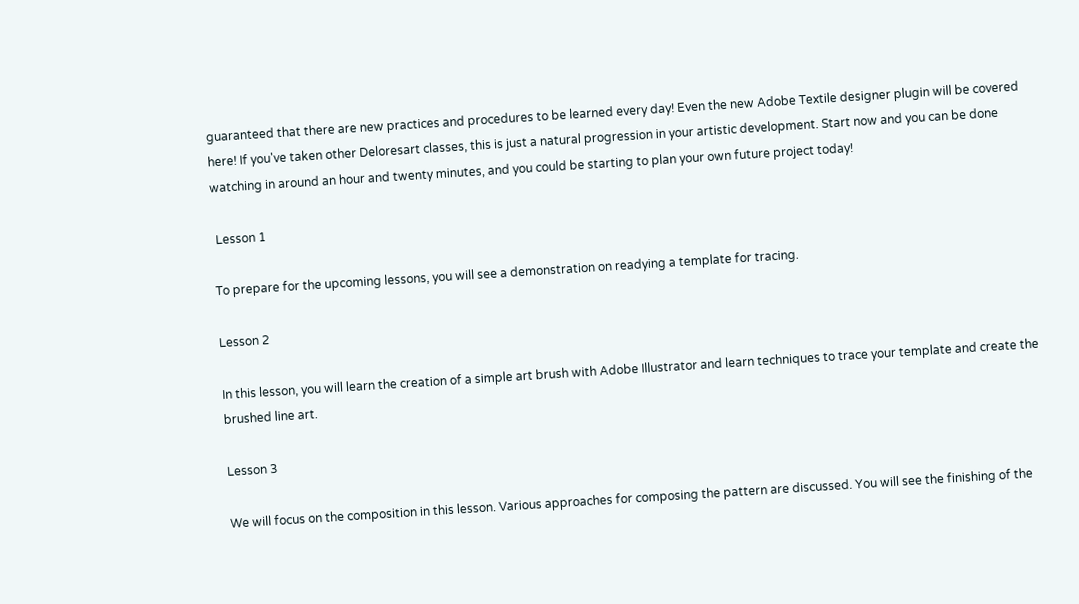guaranteed that there are new practices and procedures to be learned every day! Even the new Adobe Textile designer plugin will be covered here! If you've taken other Deloresart classes, this is just a natural progression in your artistic development. Start now and you can be done watching in around an hour and twenty minutes, and you could be starting to plan your own future project today!

 Lesson 1

To prepare for the upcoming lessons, you will see a demonstration on readying a template for tracing.

Lesson 2

In this lesson, you will learn the creation of a simple art brush with Adobe Illustrator and learn techniques to trace your template and create the brushed line art.

Lesson 3

We will focus on the composition in this lesson. Various approaches for composing the pattern are discussed. You will see the finishing of the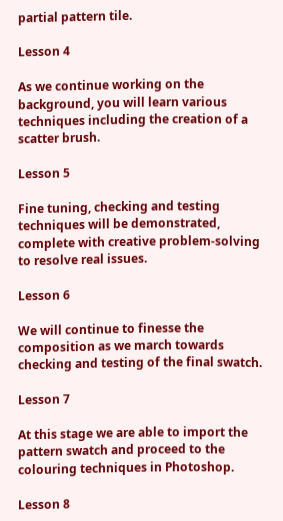partial pattern tile.

Lesson 4

As we continue working on the background, you will learn various techniques including the creation of a scatter brush.

Lesson 5

Fine tuning, checking and testing techniques will be demonstrated, complete with creative problem-solving to resolve real issues.

Lesson 6

We will continue to finesse the composition as we march towards checking and testing of the final swatch.

Lesson 7

At this stage we are able to import the pattern swatch and proceed to the colouring techniques in Photoshop.

Lesson 8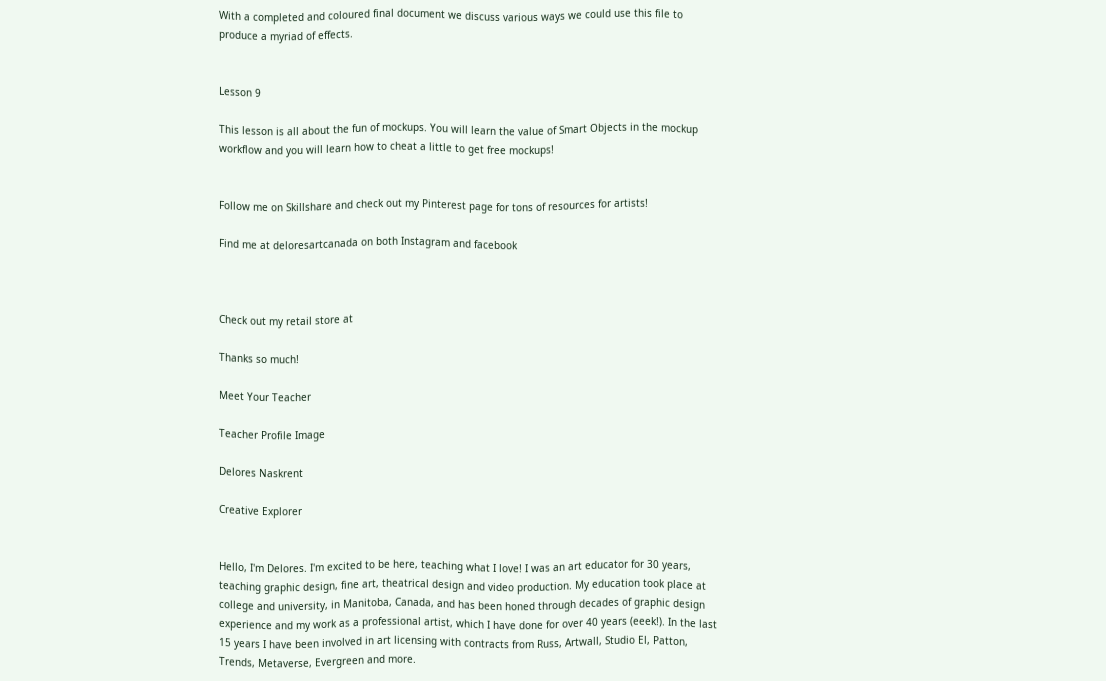With a completed and coloured final document we discuss various ways we could use this file to produce a myriad of effects.


Lesson 9

This lesson is all about the fun of mockups. You will learn the value of Smart Objects in the mockup workflow and you will learn how to cheat a little to get free mockups!


Follow me on Skillshare and check out my Pinterest page for tons of resources for artists!

Find me at deloresartcanada on both Instagram and facebook



Check out my retail store at

Thanks so much!

Meet Your Teacher

Teacher Profile Image

Delores Naskrent

Creative Explorer


Hello, I'm Delores. I'm excited to be here, teaching what I love! I was an art educator for 30 years, teaching graphic design, fine art, theatrical design and video production. My education took place at college and university, in Manitoba, Canada, and has been honed through decades of graphic design experience and my work as a professional artist, which I have done for over 40 years (eeek!). In the last 15 years I have been involved in art licensing with contracts from Russ, Artwall, Studio El, Patton, Trends, Metaverse, Evergreen and more.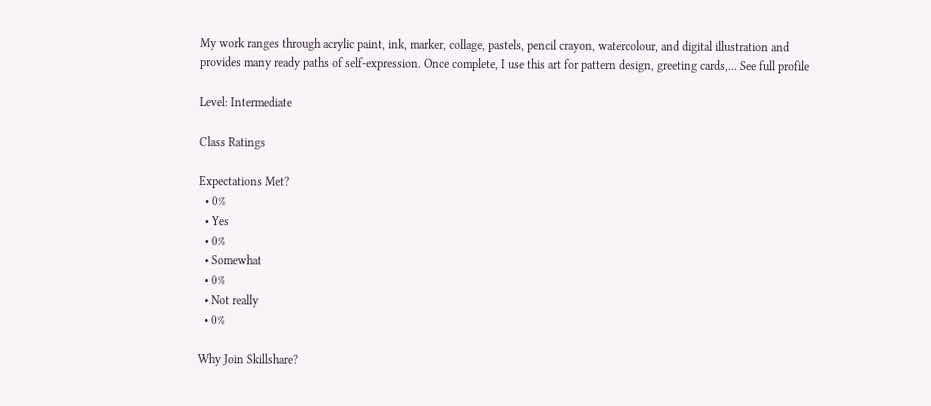My work ranges through acrylic paint, ink, marker, collage, pastels, pencil crayon, watercolour, and digital illustration and provides many ready paths of self-expression. Once complete, I use this art for pattern design, greeting cards,... See full profile

Level: Intermediate

Class Ratings

Expectations Met?
  • 0%
  • Yes
  • 0%
  • Somewhat
  • 0%
  • Not really
  • 0%

Why Join Skillshare?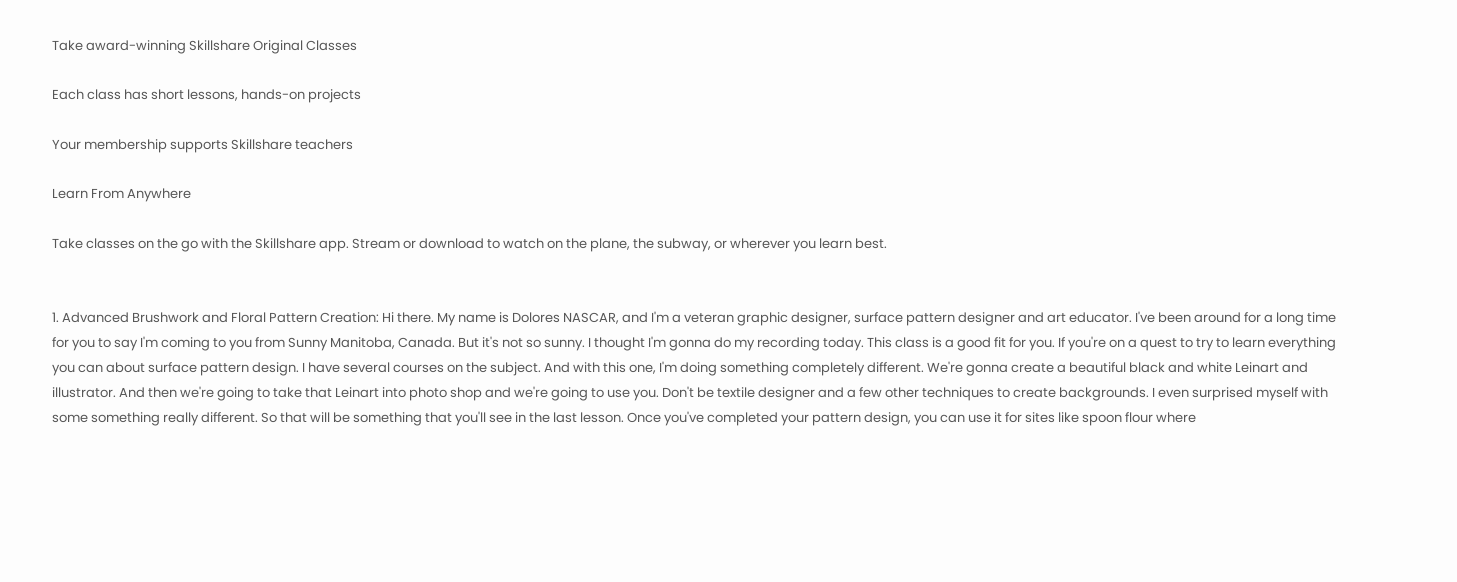Take award-winning Skillshare Original Classes

Each class has short lessons, hands-on projects

Your membership supports Skillshare teachers

Learn From Anywhere

Take classes on the go with the Skillshare app. Stream or download to watch on the plane, the subway, or wherever you learn best.


1. Advanced Brushwork and Floral Pattern Creation: Hi there. My name is Dolores NASCAR, and I'm a veteran graphic designer, surface pattern designer and art educator. I've been around for a long time for you to say I'm coming to you from Sunny Manitoba, Canada. But it's not so sunny. I thought I'm gonna do my recording today. This class is a good fit for you. If you're on a quest to try to learn everything you can about surface pattern design. I have several courses on the subject. And with this one, I'm doing something completely different. We're gonna create a beautiful black and white Leinart and illustrator. And then we're going to take that Leinart into photo shop and we're going to use you. Don't be textile designer and a few other techniques to create backgrounds. I even surprised myself with some something really different. So that will be something that you'll see in the last lesson. Once you've completed your pattern design, you can use it for sites like spoon flour where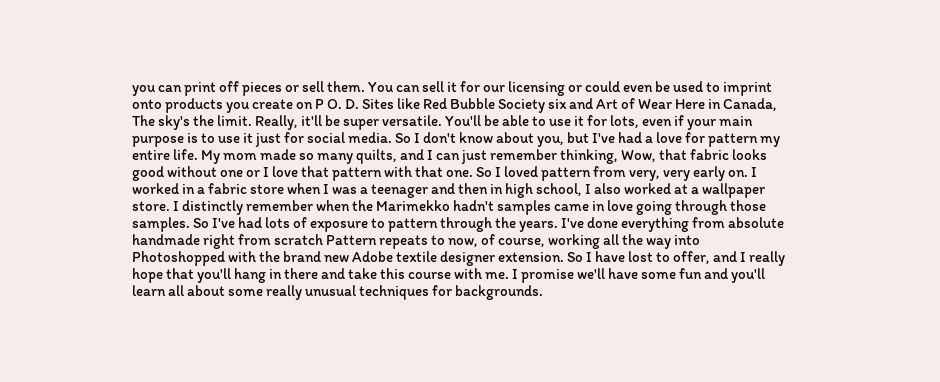you can print off pieces or sell them. You can sell it for our licensing or could even be used to imprint onto products you create on P O. D. Sites like Red Bubble Society six and Art of Wear Here in Canada, The sky's the limit. Really, it'll be super versatile. You'll be able to use it for lots, even if your main purpose is to use it just for social media. So I don't know about you, but I've had a love for pattern my entire life. My mom made so many quilts, and I can just remember thinking, Wow, that fabric looks good without one or I love that pattern with that one. So I loved pattern from very, very early on. I worked in a fabric store when I was a teenager and then in high school, I also worked at a wallpaper store. I distinctly remember when the Marimekko hadn't samples came in love going through those samples. So I've had lots of exposure to pattern through the years. I've done everything from absolute handmade right from scratch Pattern repeats to now, of course, working all the way into Photoshopped with the brand new Adobe textile designer extension. So I have lost to offer, and I really hope that you'll hang in there and take this course with me. I promise we'll have some fun and you'll learn all about some really unusual techniques for backgrounds.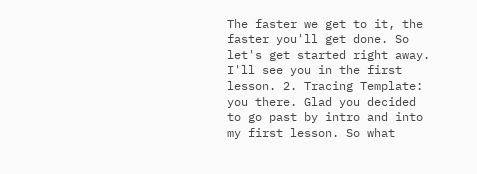The faster we get to it, the faster you'll get done. So let's get started right away. I'll see you in the first lesson. 2. Tracing Template: you there. Glad you decided to go past by intro and into my first lesson. So what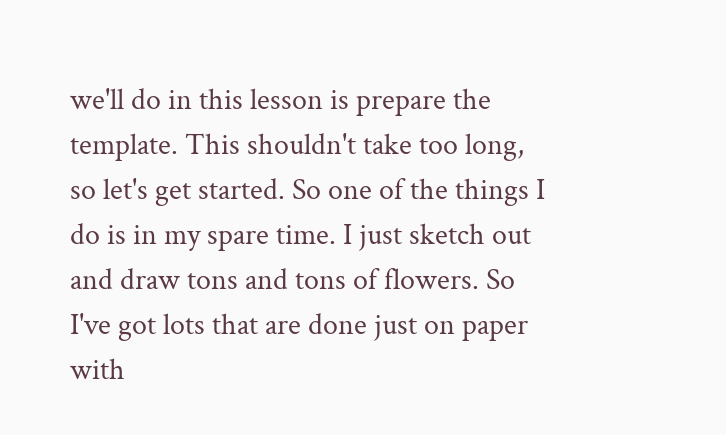we'll do in this lesson is prepare the template. This shouldn't take too long, so let's get started. So one of the things I do is in my spare time. I just sketch out and draw tons and tons of flowers. So I've got lots that are done just on paper with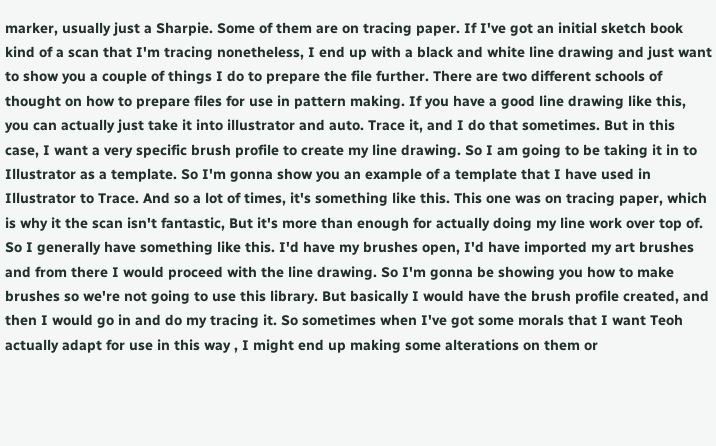marker, usually just a Sharpie. Some of them are on tracing paper. If I've got an initial sketch book kind of a scan that I'm tracing nonetheless, I end up with a black and white line drawing and just want to show you a couple of things I do to prepare the file further. There are two different schools of thought on how to prepare files for use in pattern making. If you have a good line drawing like this, you can actually just take it into illustrator and auto. Trace it, and I do that sometimes. But in this case, I want a very specific brush profile to create my line drawing. So I am going to be taking it in to Illustrator as a template. So I'm gonna show you an example of a template that I have used in Illustrator to Trace. And so a lot of times, it's something like this. This one was on tracing paper, which is why it the scan isn't fantastic, But it's more than enough for actually doing my line work over top of. So I generally have something like this. I'd have my brushes open, I'd have imported my art brushes and from there I would proceed with the line drawing. So I'm gonna be showing you how to make brushes so we're not going to use this library. But basically I would have the brush profile created, and then I would go in and do my tracing it. So sometimes when I've got some morals that I want Teoh actually adapt for use in this way , I might end up making some alterations on them or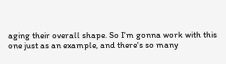aging their overall shape. So I'm gonna work with this one just as an example, and there's so many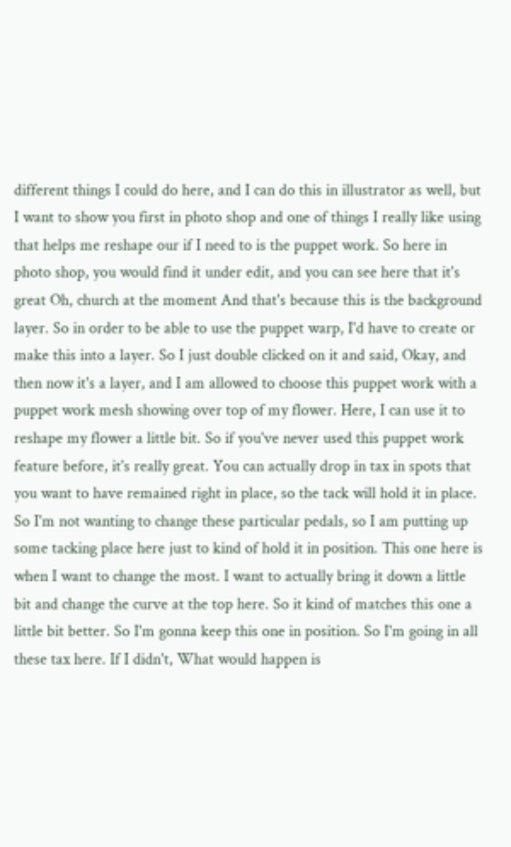different things I could do here, and I can do this in illustrator as well, but I want to show you first in photo shop and one of things I really like using that helps me reshape our if I need to is the puppet work. So here in photo shop, you would find it under edit, and you can see here that it's great Oh, church at the moment And that's because this is the background layer. So in order to be able to use the puppet warp, I'd have to create or make this into a layer. So I just double clicked on it and said, Okay, and then now it's a layer, and I am allowed to choose this puppet work with a puppet work mesh showing over top of my flower. Here, I can use it to reshape my flower a little bit. So if you've never used this puppet work feature before, it's really great. You can actually drop in tax in spots that you want to have remained right in place, so the tack will hold it in place. So I'm not wanting to change these particular pedals, so I am putting up some tacking place here just to kind of hold it in position. This one here is when I want to change the most. I want to actually bring it down a little bit and change the curve at the top here. So it kind of matches this one a little bit better. So I'm gonna keep this one in position. So I'm going in all these tax here. If I didn't, What would happen is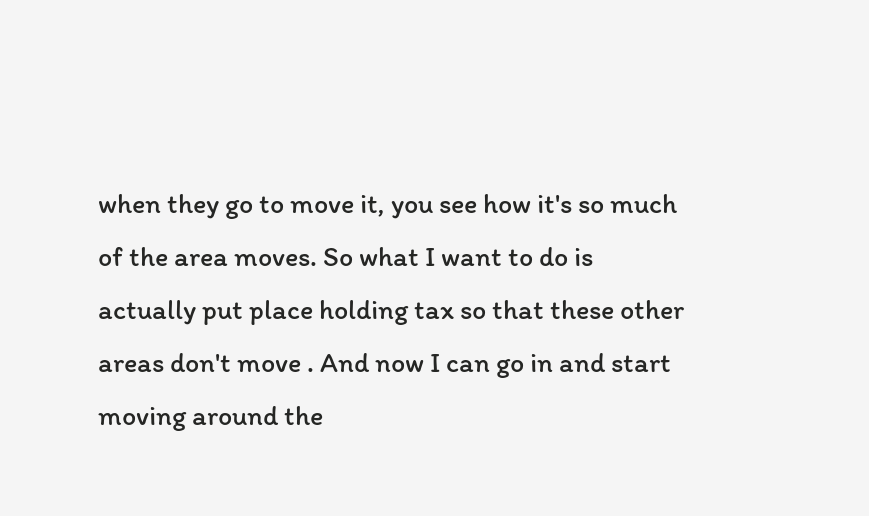when they go to move it, you see how it's so much of the area moves. So what I want to do is actually put place holding tax so that these other areas don't move . And now I can go in and start moving around the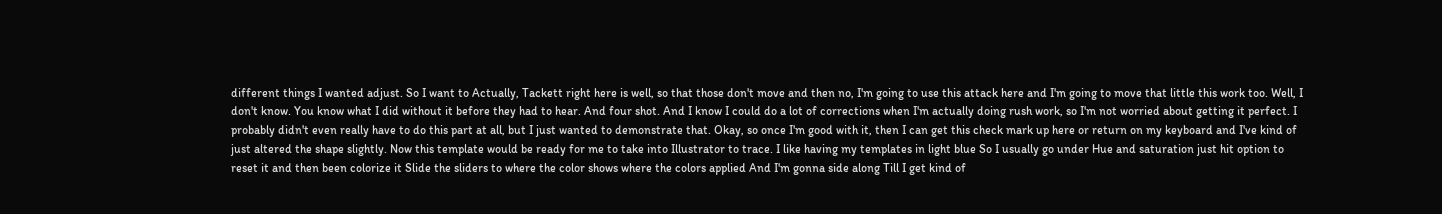different things I wanted adjust. So I want to Actually, Tackett right here is well, so that those don't move and then no, I'm going to use this attack here and I'm going to move that little this work too. Well, I don't know. You know what I did without it before they had to hear. And four shot. And I know I could do a lot of corrections when I'm actually doing rush work, so I'm not worried about getting it perfect. I probably didn't even really have to do this part at all, but I just wanted to demonstrate that. Okay, so once I'm good with it, then I can get this check mark up here or return on my keyboard and I've kind of just altered the shape slightly. Now this template would be ready for me to take into Illustrator to trace. I like having my templates in light blue So I usually go under Hue and saturation just hit option to reset it and then been colorize it Slide the sliders to where the color shows where the colors applied And I'm gonna side along Till I get kind of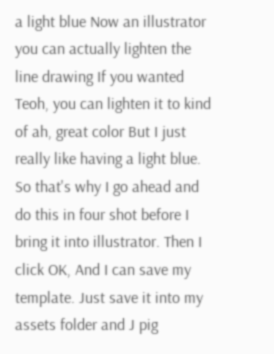a light blue Now an illustrator you can actually lighten the line drawing If you wanted Teoh, you can lighten it to kind of ah, great color But I just really like having a light blue. So that's why I go ahead and do this in four shot before I bring it into illustrator. Then I click OK, And I can save my template. Just save it into my assets folder and J pig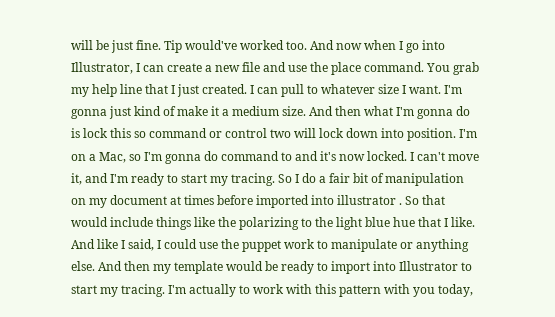will be just fine. Tip would've worked too. And now when I go into Illustrator, I can create a new file and use the place command. You grab my help line that I just created. I can pull to whatever size I want. I'm gonna just kind of make it a medium size. And then what I'm gonna do is lock this so command or control two will lock down into position. I'm on a Mac, so I'm gonna do command to and it's now locked. I can't move it, and I'm ready to start my tracing. So I do a fair bit of manipulation on my document at times before imported into illustrator . So that would include things like the polarizing to the light blue hue that I like. And like I said, I could use the puppet work to manipulate or anything else. And then my template would be ready to import into Illustrator to start my tracing. I'm actually to work with this pattern with you today,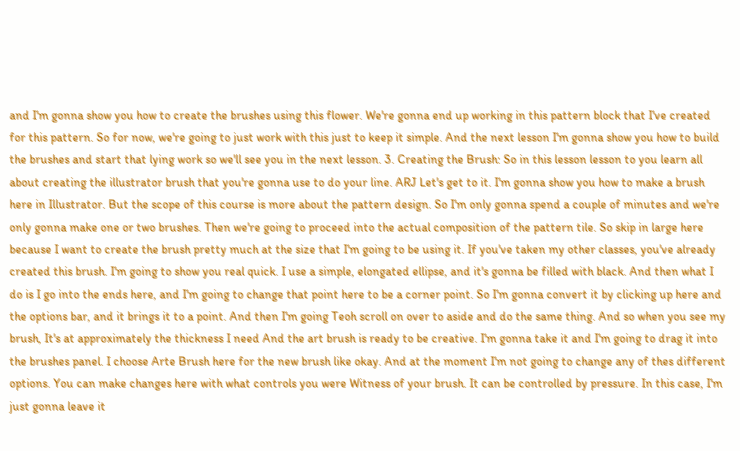and I'm gonna show you how to create the brushes using this flower. We're gonna end up working in this pattern block that I've created for this pattern. So for now, we're going to just work with this just to keep it simple. And the next lesson I'm gonna show you how to build the brushes and start that lying work so we'll see you in the next lesson. 3. Creating the Brush: So in this lesson lesson to you learn all about creating the illustrator brush that you're gonna use to do your line. ARJ Let's get to it. I'm gonna show you how to make a brush here in Illustrator. But the scope of this course is more about the pattern design. So I'm only gonna spend a couple of minutes and we're only gonna make one or two brushes. Then we're going to proceed into the actual composition of the pattern tile. So skip in large here because I want to create the brush pretty much at the size that I'm going to be using it. If you've taken my other classes, you've already created this brush. I'm going to show you real quick. I use a simple, elongated ellipse, and it's gonna be filled with black. And then what I do is I go into the ends here, and I'm going to change that point here to be a corner point. So I'm gonna convert it by clicking up here and the options bar, and it brings it to a point. And then I'm going Teoh scroll on over to aside and do the same thing. And so when you see my brush, It's at approximately the thickness I need And the art brush is ready to be creative. I'm gonna take it and I'm going to drag it into the brushes panel. I choose Arte Brush here for the new brush like okay. And at the moment I'm not going to change any of thes different options. You can make changes here with what controls you were Witness of your brush. It can be controlled by pressure. In this case, I'm just gonna leave it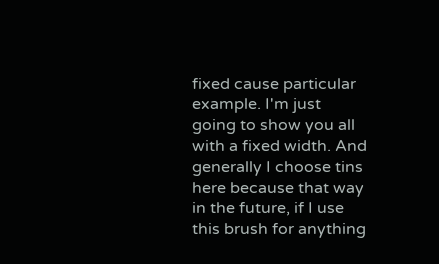fixed cause particular example. I'm just going to show you all with a fixed width. And generally I choose tins here because that way in the future, if I use this brush for anything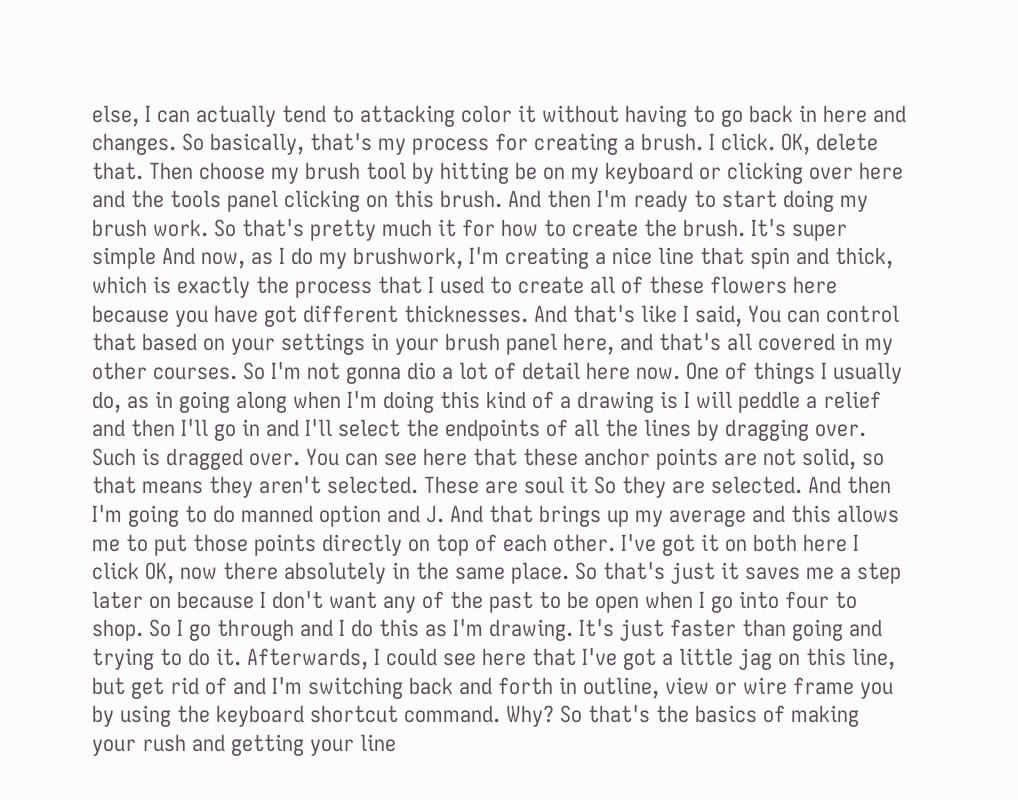else, I can actually tend to attacking color it without having to go back in here and changes. So basically, that's my process for creating a brush. I click. OK, delete that. Then choose my brush tool by hitting be on my keyboard or clicking over here and the tools panel clicking on this brush. And then I'm ready to start doing my brush work. So that's pretty much it for how to create the brush. It's super simple And now, as I do my brushwork, I'm creating a nice line that spin and thick, which is exactly the process that I used to create all of these flowers here because you have got different thicknesses. And that's like I said, You can control that based on your settings in your brush panel here, and that's all covered in my other courses. So I'm not gonna dio a lot of detail here now. One of things I usually do, as in going along when I'm doing this kind of a drawing is I will peddle a relief and then I'll go in and I'll select the endpoints of all the lines by dragging over. Such is dragged over. You can see here that these anchor points are not solid, so that means they aren't selected. These are soul it So they are selected. And then I'm going to do manned option and J. And that brings up my average and this allows me to put those points directly on top of each other. I've got it on both here I click OK, now there absolutely in the same place. So that's just it saves me a step later on because I don't want any of the past to be open when I go into four to shop. So I go through and I do this as I'm drawing. It's just faster than going and trying to do it. Afterwards, I could see here that I've got a little jag on this line, but get rid of and I'm switching back and forth in outline, view or wire frame you by using the keyboard shortcut command. Why? So that's the basics of making your rush and getting your line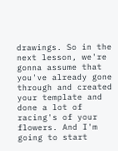drawings. So in the next lesson, we're gonna assume that you've already gone through and created your template and done a lot of racing's of your flowers. And I'm going to start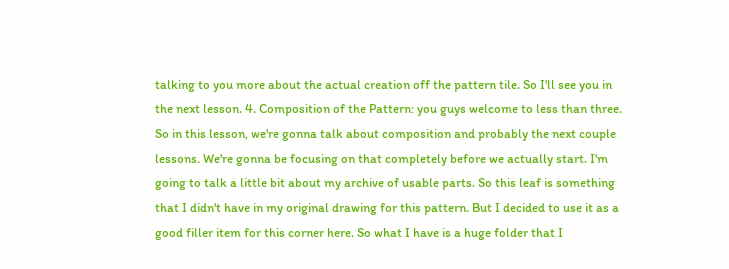talking to you more about the actual creation off the pattern tile. So I'll see you in the next lesson. 4. Composition of the Pattern: you guys welcome to less than three. So in this lesson, we're gonna talk about composition and probably the next couple lessons. We're gonna be focusing on that completely before we actually start. I'm going to talk a little bit about my archive of usable parts. So this leaf is something that I didn't have in my original drawing for this pattern. But I decided to use it as a good filler item for this corner here. So what I have is a huge folder that I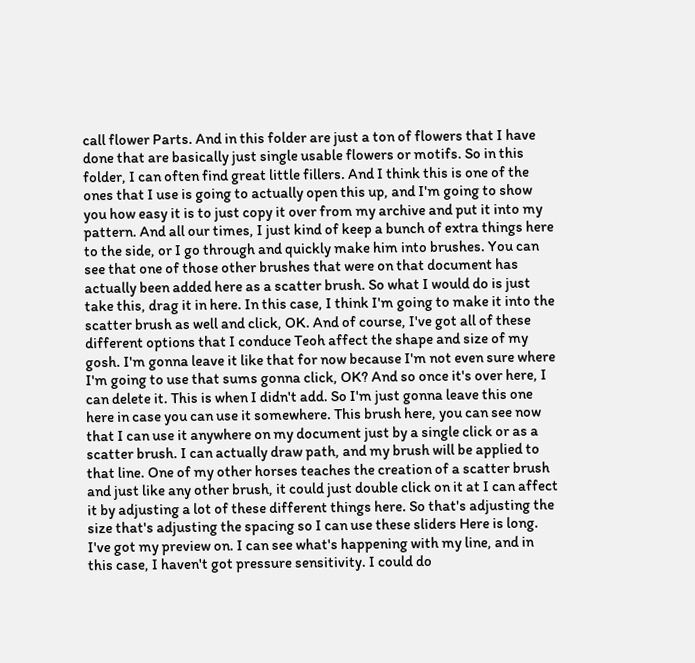call flower Parts. And in this folder are just a ton of flowers that I have done that are basically just single usable flowers or motifs. So in this folder, I can often find great little fillers. And I think this is one of the ones that I use is going to actually open this up, and I'm going to show you how easy it is to just copy it over from my archive and put it into my pattern. And all our times, I just kind of keep a bunch of extra things here to the side, or I go through and quickly make him into brushes. You can see that one of those other brushes that were on that document has actually been added here as a scatter brush. So what I would do is just take this, drag it in here. In this case, I think I'm going to make it into the scatter brush as well and click, OK. And of course, I've got all of these different options that I conduce Teoh affect the shape and size of my gosh. I'm gonna leave it like that for now because I'm not even sure where I'm going to use that sums gonna click, OK? And so once it's over here, I can delete it. This is when I didn't add. So I'm just gonna leave this one here in case you can use it somewhere. This brush here, you can see now that I can use it anywhere on my document just by a single click or as a scatter brush. I can actually draw path, and my brush will be applied to that line. One of my other horses teaches the creation of a scatter brush and just like any other brush, it could just double click on it at I can affect it by adjusting a lot of these different things here. So that's adjusting the size that's adjusting the spacing so I can use these sliders Here is long. I've got my preview on. I can see what's happening with my line, and in this case, I haven't got pressure sensitivity. I could do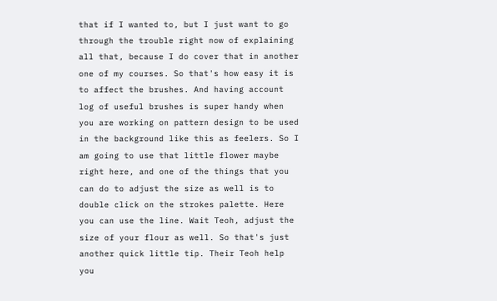that if I wanted to, but I just want to go through the trouble right now of explaining all that, because I do cover that in another one of my courses. So that's how easy it is to affect the brushes. And having account log of useful brushes is super handy when you are working on pattern design to be used in the background like this as feelers. So I am going to use that little flower maybe right here, and one of the things that you can do to adjust the size as well is to double click on the strokes palette. Here you can use the line. Wait Teoh, adjust the size of your flour as well. So that's just another quick little tip. Their Teoh help you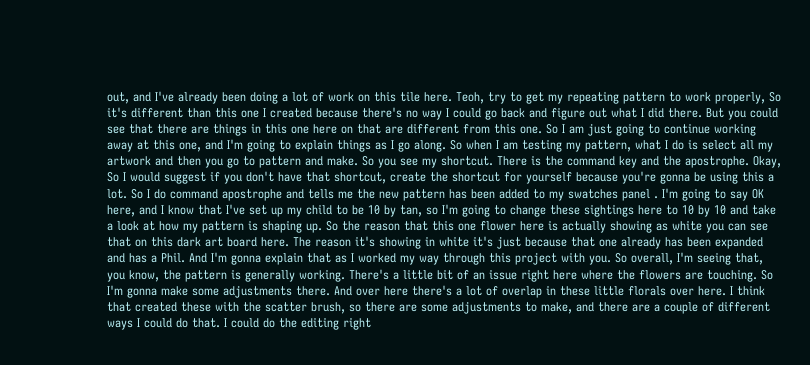out, and I've already been doing a lot of work on this tile here. Teoh, try to get my repeating pattern to work properly, So it's different than this one I created because there's no way I could go back and figure out what I did there. But you could see that there are things in this one here on that are different from this one. So I am just going to continue working away at this one, and I'm going to explain things as I go along. So when I am testing my pattern, what I do is select all my artwork and then you go to pattern and make. So you see my shortcut. There is the command key and the apostrophe. Okay, So I would suggest if you don't have that shortcut, create the shortcut for yourself because you're gonna be using this a lot. So I do command apostrophe and tells me the new pattern has been added to my swatches panel . I'm going to say OK here, and I know that I've set up my child to be 10 by tan, so I'm going to change these sightings here to 10 by 10 and take a look at how my pattern is shaping up. So the reason that this one flower here is actually showing as white you can see that on this dark art board here. The reason it's showing in white it's just because that one already has been expanded and has a Phil. And I'm gonna explain that as I worked my way through this project with you. So overall, I'm seeing that, you know, the pattern is generally working. There's a little bit of an issue right here where the flowers are touching. So I'm gonna make some adjustments there. And over here there's a lot of overlap in these little florals over here. I think that created these with the scatter brush, so there are some adjustments to make, and there are a couple of different ways I could do that. I could do the editing right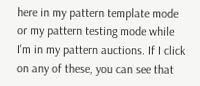here in my pattern template mode or my pattern testing mode while I'm in my pattern auctions. If I click on any of these, you can see that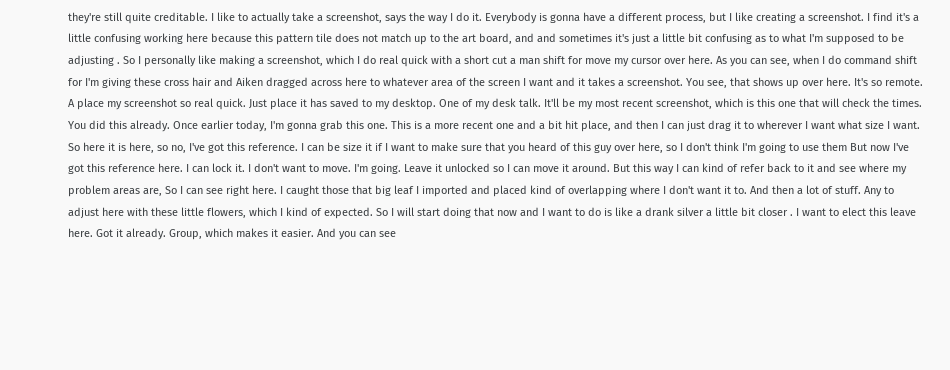they're still quite creditable. I like to actually take a screenshot, says the way I do it. Everybody is gonna have a different process, but I like creating a screenshot. I find it's a little confusing working here because this pattern tile does not match up to the art board, and and sometimes it's just a little bit confusing as to what I'm supposed to be adjusting . So I personally like making a screenshot, which I do real quick with a short cut a man shift for move my cursor over here. As you can see, when I do command shift for I'm giving these cross hair and Aiken dragged across here to whatever area of the screen I want and it takes a screenshot. You see, that shows up over here. It's so remote. A place my screenshot so real quick. Just place it has saved to my desktop. One of my desk talk. It'll be my most recent screenshot, which is this one that will check the times. You did this already. Once earlier today, I'm gonna grab this one. This is a more recent one and a bit hit place, and then I can just drag it to wherever I want what size I want. So here it is here, so no, I've got this reference. I can be size it if I want to make sure that you heard of this guy over here, so I don't think I'm going to use them But now I've got this reference here. I can lock it. I don't want to move. I'm going. Leave it unlocked so I can move it around. But this way I can kind of refer back to it and see where my problem areas are, So I can see right here. I caught those that big leaf I imported and placed kind of overlapping where I don't want it to. And then a lot of stuff. Any to adjust here with these little flowers, which I kind of expected. So I will start doing that now and I want to do is like a drank silver a little bit closer . I want to elect this leave here. Got it already. Group, which makes it easier. And you can see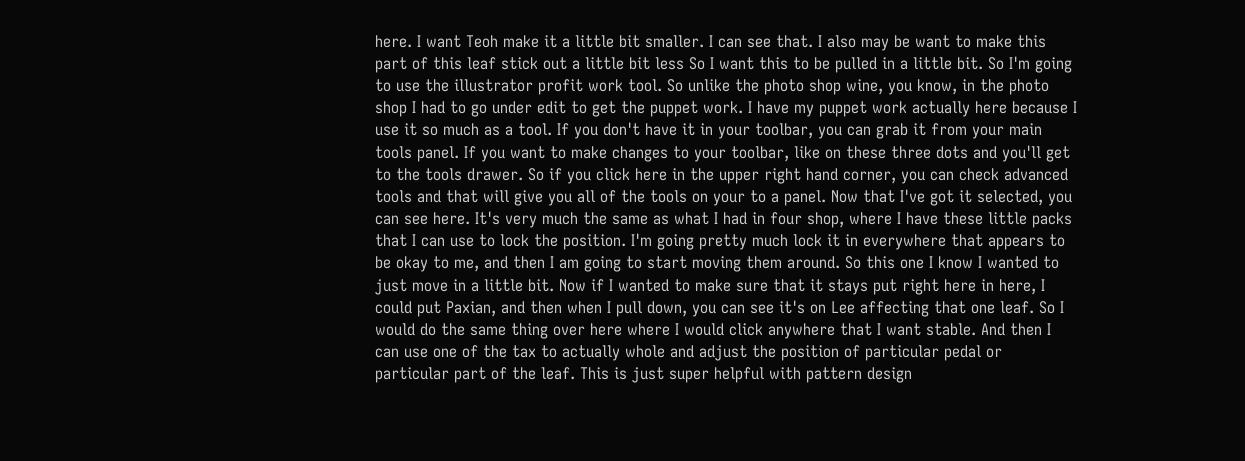here. I want Teoh make it a little bit smaller. I can see that. I also may be want to make this part of this leaf stick out a little bit less So I want this to be pulled in a little bit. So I'm going to use the illustrator profit work tool. So unlike the photo shop wine, you know, in the photo shop I had to go under edit to get the puppet work. I have my puppet work actually here because I use it so much as a tool. If you don't have it in your toolbar, you can grab it from your main tools panel. If you want to make changes to your toolbar, like on these three dots and you'll get to the tools drawer. So if you click here in the upper right hand corner, you can check advanced tools and that will give you all of the tools on your to a panel. Now that I've got it selected, you can see here. It's very much the same as what I had in four shop, where I have these little packs that I can use to lock the position. I'm going pretty much lock it in everywhere that appears to be okay to me, and then I am going to start moving them around. So this one I know I wanted to just move in a little bit. Now if I wanted to make sure that it stays put right here in here, I could put Paxian, and then when I pull down, you can see it's on Lee affecting that one leaf. So I would do the same thing over here where I would click anywhere that I want stable. And then I can use one of the tax to actually whole and adjust the position of particular pedal or particular part of the leaf. This is just super helpful with pattern design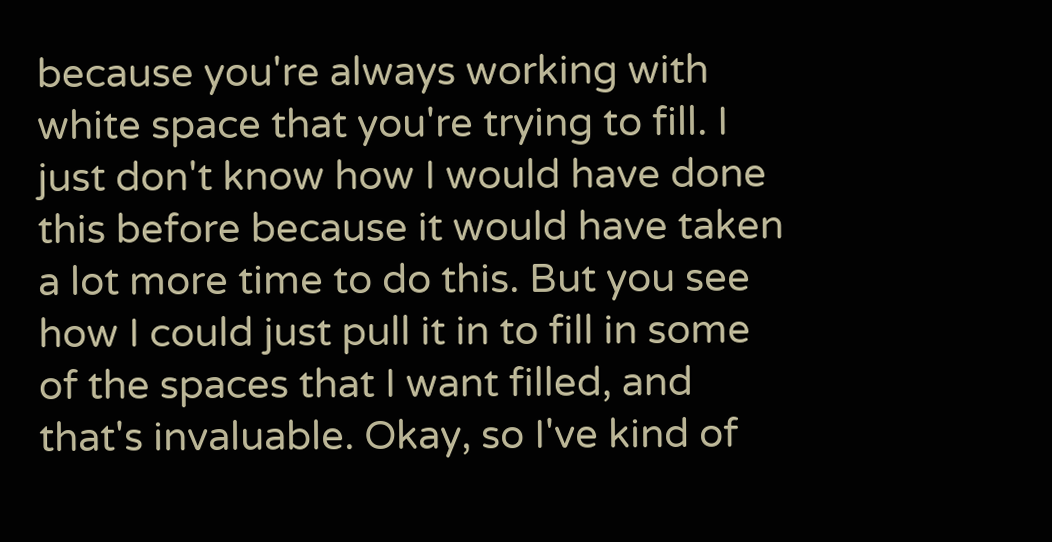because you're always working with white space that you're trying to fill. I just don't know how I would have done this before because it would have taken a lot more time to do this. But you see how I could just pull it in to fill in some of the spaces that I want filled, and that's invaluable. Okay, so I've kind of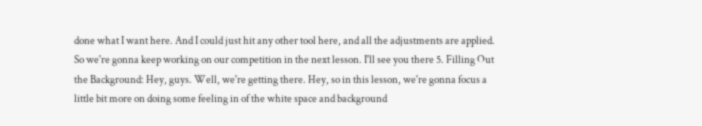done what I want here. And I could just hit any other tool here, and all the adjustments are applied. So we're gonna keep working on our competition in the next lesson. I'll see you there 5. Filling Out the Background: Hey, guys. Well, we're getting there. Hey, so in this lesson, we're gonna focus a little bit more on doing some feeling in of the white space and background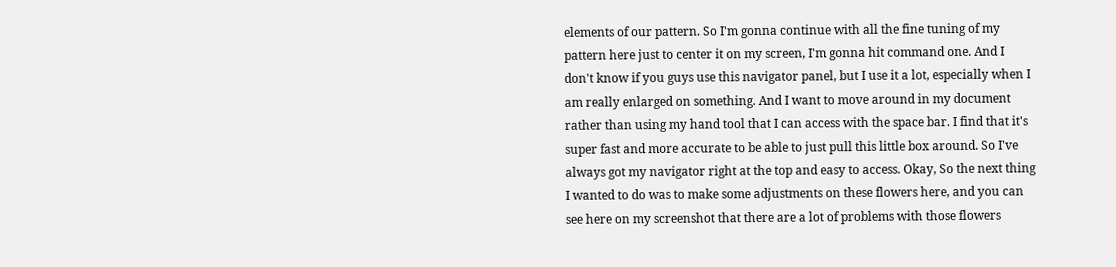elements of our pattern. So I'm gonna continue with all the fine tuning of my pattern here just to center it on my screen, I'm gonna hit command one. And I don't know if you guys use this navigator panel, but I use it a lot, especially when I am really enlarged on something. And I want to move around in my document rather than using my hand tool that I can access with the space bar. I find that it's super fast and more accurate to be able to just pull this little box around. So I've always got my navigator right at the top and easy to access. Okay, So the next thing I wanted to do was to make some adjustments on these flowers here, and you can see here on my screenshot that there are a lot of problems with those flowers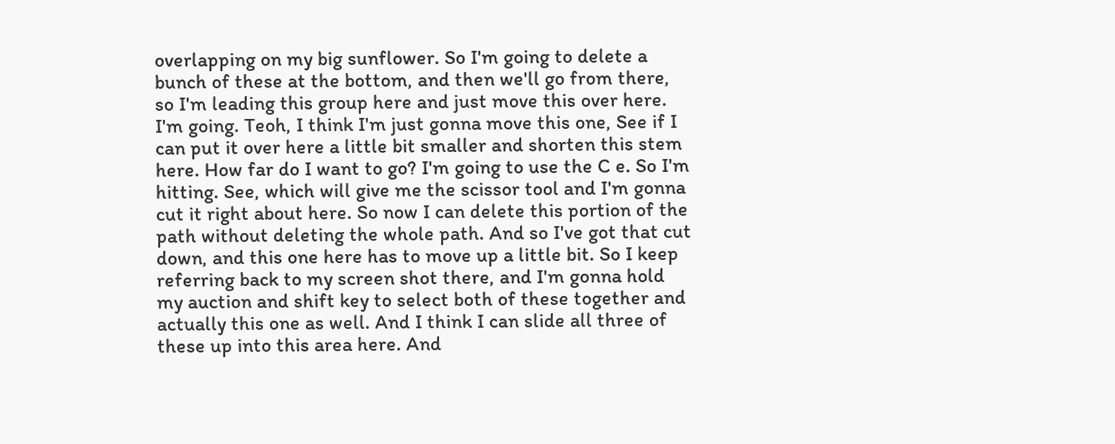overlapping on my big sunflower. So I'm going to delete a bunch of these at the bottom, and then we'll go from there, so I'm leading this group here and just move this over here. I'm going. Teoh, I think I'm just gonna move this one, See if I can put it over here a little bit smaller and shorten this stem here. How far do I want to go? I'm going to use the C e. So I'm hitting. See, which will give me the scissor tool and I'm gonna cut it right about here. So now I can delete this portion of the path without deleting the whole path. And so I've got that cut down, and this one here has to move up a little bit. So I keep referring back to my screen shot there, and I'm gonna hold my auction and shift key to select both of these together and actually this one as well. And I think I can slide all three of these up into this area here. And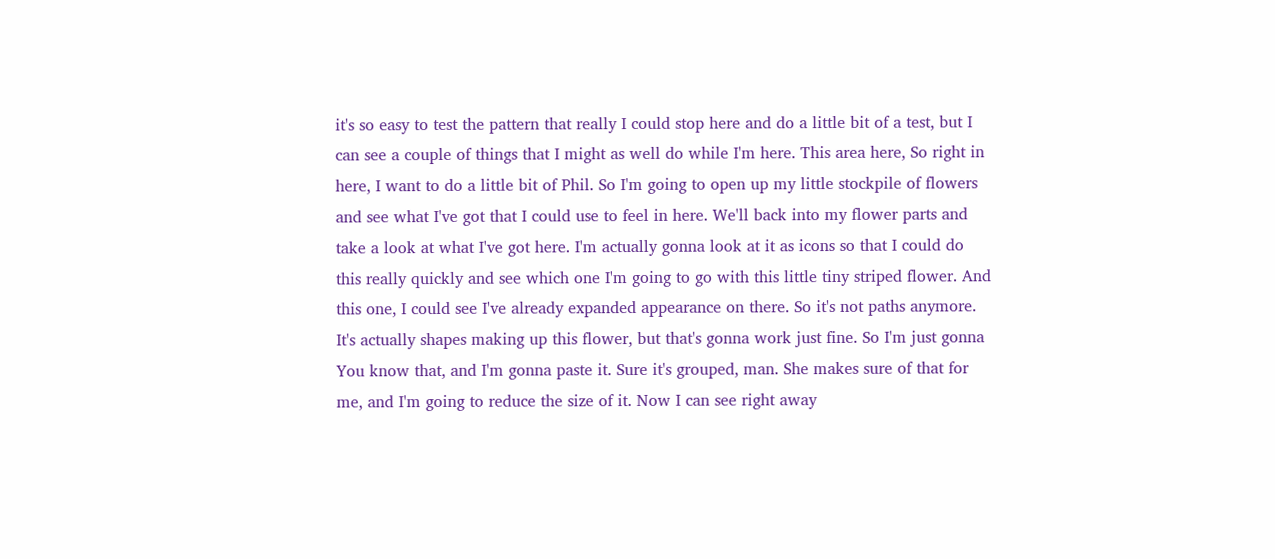it's so easy to test the pattern that really I could stop here and do a little bit of a test, but I can see a couple of things that I might as well do while I'm here. This area here, So right in here, I want to do a little bit of Phil. So I'm going to open up my little stockpile of flowers and see what I've got that I could use to feel in here. We'll back into my flower parts and take a look at what I've got here. I'm actually gonna look at it as icons so that I could do this really quickly and see which one I'm going to go with this little tiny striped flower. And this one, I could see I've already expanded appearance on there. So it's not paths anymore. It's actually shapes making up this flower, but that's gonna work just fine. So I'm just gonna You know that, and I'm gonna paste it. Sure it's grouped, man. She makes sure of that for me, and I'm going to reduce the size of it. Now I can see right away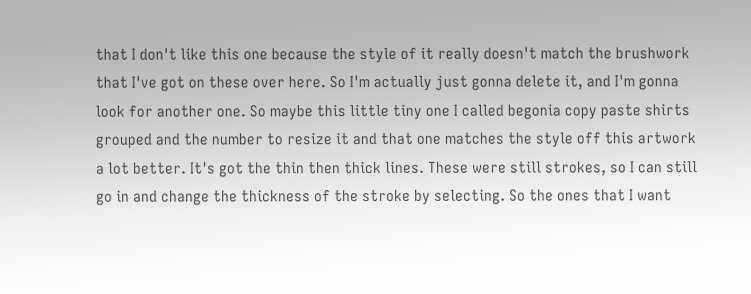that I don't like this one because the style of it really doesn't match the brushwork that I've got on these over here. So I'm actually just gonna delete it, and I'm gonna look for another one. So maybe this little tiny one I called begonia copy paste shirts grouped and the number to resize it and that one matches the style off this artwork a lot better. It's got the thin then thick lines. These were still strokes, so I can still go in and change the thickness of the stroke by selecting. So the ones that I want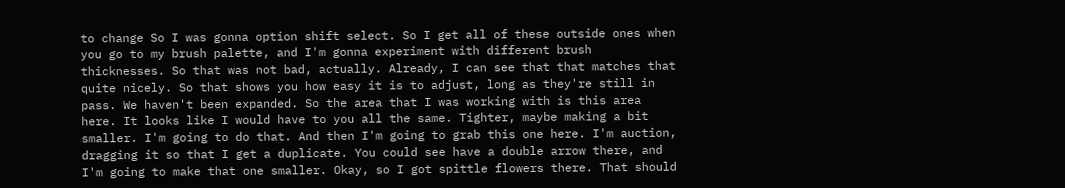to change So I was gonna option shift select. So I get all of these outside ones when you go to my brush palette, and I'm gonna experiment with different brush thicknesses. So that was not bad, actually. Already, I can see that that matches that quite nicely. So that shows you how easy it is to adjust, long as they're still in pass. We haven't been expanded. So the area that I was working with is this area here. It looks like I would have to you all the same. Tighter, maybe making a bit smaller. I'm going to do that. And then I'm going to grab this one here. I'm auction, dragging it so that I get a duplicate. You could see have a double arrow there, and I'm going to make that one smaller. Okay, so I got spittle flowers there. That should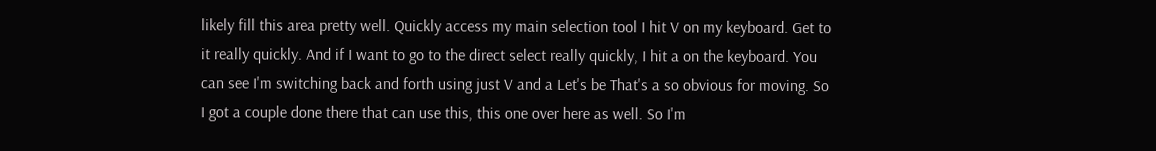likely fill this area pretty well. Quickly access my main selection tool I hit V on my keyboard. Get to it really quickly. And if I want to go to the direct select really quickly, I hit a on the keyboard. You can see I'm switching back and forth using just V and a Let's be That's a so obvious for moving. So I got a couple done there that can use this, this one over here as well. So I'm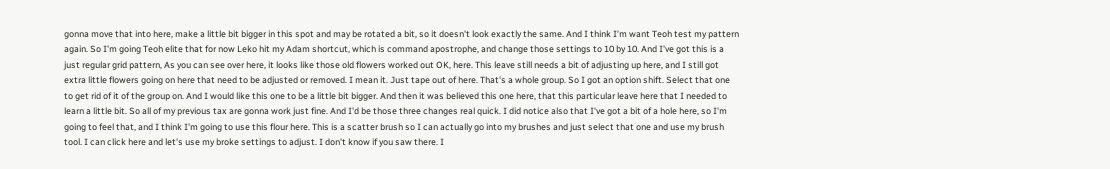gonna move that into here, make a little bit bigger in this spot and may be rotated a bit, so it doesn't look exactly the same. And I think I'm want Teoh test my pattern again. So I'm going Teoh elite that for now Leko hit my Adam shortcut, which is command apostrophe, and change those settings to 10 by 10. And I've got this is a just regular grid pattern, As you can see over here, it looks like those old flowers worked out OK, here. This leave still needs a bit of adjusting up here, and I still got extra little flowers going on here that need to be adjusted or removed. I mean it. Just tape out of here. That's a whole group. So I got an option shift. Select that one to get rid of it of the group on. And I would like this one to be a little bit bigger. And then it was believed this one here, that this particular leave here that I needed to learn a little bit. So all of my previous tax are gonna work just fine. And I'd be those three changes real quick. I did notice also that I've got a bit of a hole here, so I'm going to feel that, and I think I'm going to use this flour here. This is a scatter brush so I can actually go into my brushes and just select that one and use my brush tool. I can click here and let's use my broke settings to adjust. I don't know if you saw there. I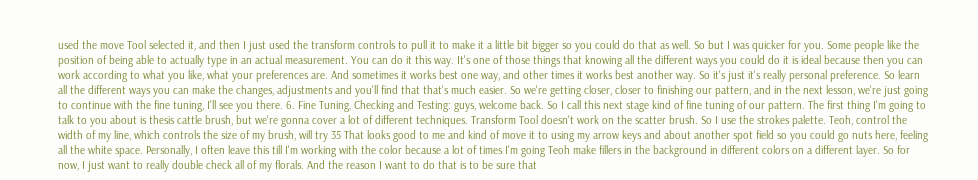used the move Tool selected it, and then I just used the transform controls to pull it to make it a little bit bigger so you could do that as well. So but I was quicker for you. Some people like the position of being able to actually type in an actual measurement. You can do it this way. It's one of those things that knowing all the different ways you could do it is ideal because then you can work according to what you like, what your preferences are. And sometimes it works best one way, and other times it works best another way. So it's just it's really personal preference. So learn all the different ways you can make the changes, adjustments and you'll find that that's much easier. So we're getting closer, closer to finishing our pattern, and in the next lesson, we're just going to continue with the fine tuning, I'll see you there. 6. Fine Tuning, Checking and Testing: guys, welcome back. So I call this next stage kind of fine tuning of our pattern. The first thing I'm going to talk to you about is thesis cattle brush, but we're gonna cover a lot of different techniques. Transform Tool doesn't work on the scatter brush. So I use the strokes palette. Teoh, control the width of my line, which controls the size of my brush, will try 35 That looks good to me and kind of move it to using my arrow keys and about another spot field so you could go nuts here, feeling all the white space. Personally, I often leave this till I'm working with the color because a lot of times I'm going Teoh make fillers in the background in different colors on a different layer. So for now, I just want to really double check all of my florals. And the reason I want to do that is to be sure that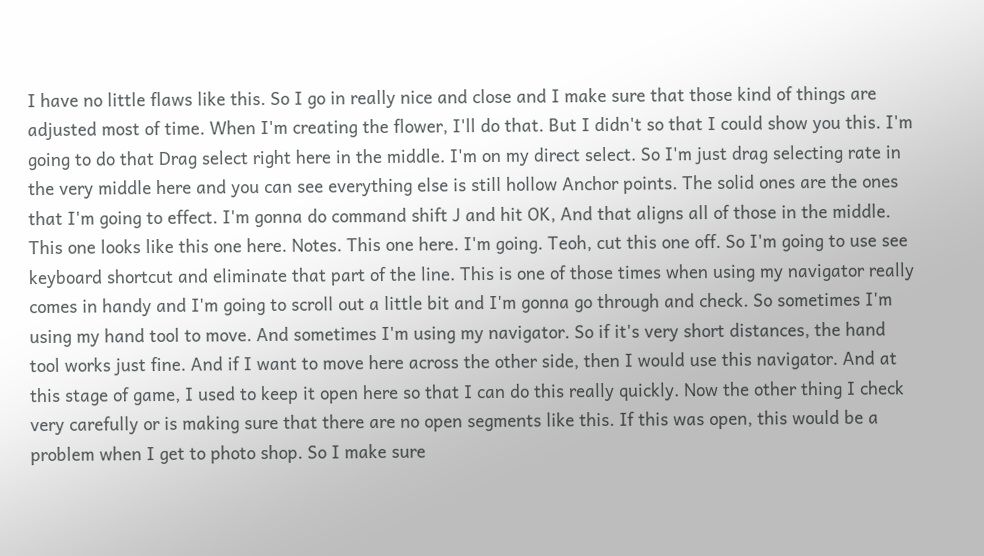I have no little flaws like this. So I go in really nice and close and I make sure that those kind of things are adjusted most of time. When I'm creating the flower, I'll do that. But I didn't so that I could show you this. I'm going to do that Drag select right here in the middle. I'm on my direct select. So I'm just drag selecting rate in the very middle here and you can see everything else is still hollow Anchor points. The solid ones are the ones that I'm going to effect. I'm gonna do command shift J and hit OK, And that aligns all of those in the middle. This one looks like this one here. Notes. This one here. I'm going. Teoh, cut this one off. So I'm going to use see keyboard shortcut and eliminate that part of the line. This is one of those times when using my navigator really comes in handy and I'm going to scroll out a little bit and I'm gonna go through and check. So sometimes I'm using my hand tool to move. And sometimes I'm using my navigator. So if it's very short distances, the hand tool works just fine. And if I want to move here across the other side, then I would use this navigator. And at this stage of game, I used to keep it open here so that I can do this really quickly. Now the other thing I check very carefully or is making sure that there are no open segments like this. If this was open, this would be a problem when I get to photo shop. So I make sure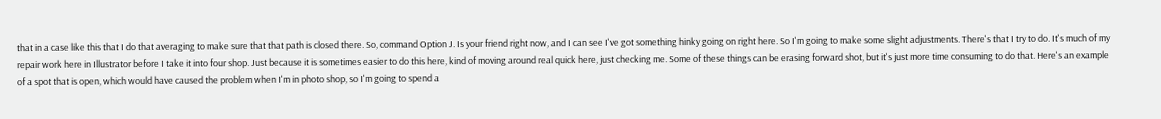that in a case like this that I do that averaging to make sure that that path is closed there. So, command Option J. Is your friend right now, and I can see I've got something hinky going on right here. So I'm going to make some slight adjustments. There's that I try to do. It's much of my repair work here in Illustrator before I take it into four shop. Just because it is sometimes easier to do this here, kind of moving around real quick here, just checking me. Some of these things can be erasing forward shot, but it's just more time consuming to do that. Here's an example of a spot that is open, which would have caused the problem when I'm in photo shop, so I'm going to spend a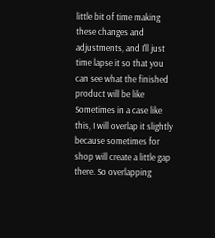little bit of time making these changes and adjustments, and I'll just time lapse it so that you can see what the finished product will be like Sometimes in a case like this, I will overlap it slightly because sometimes for shop will create a little gap there. So overlapping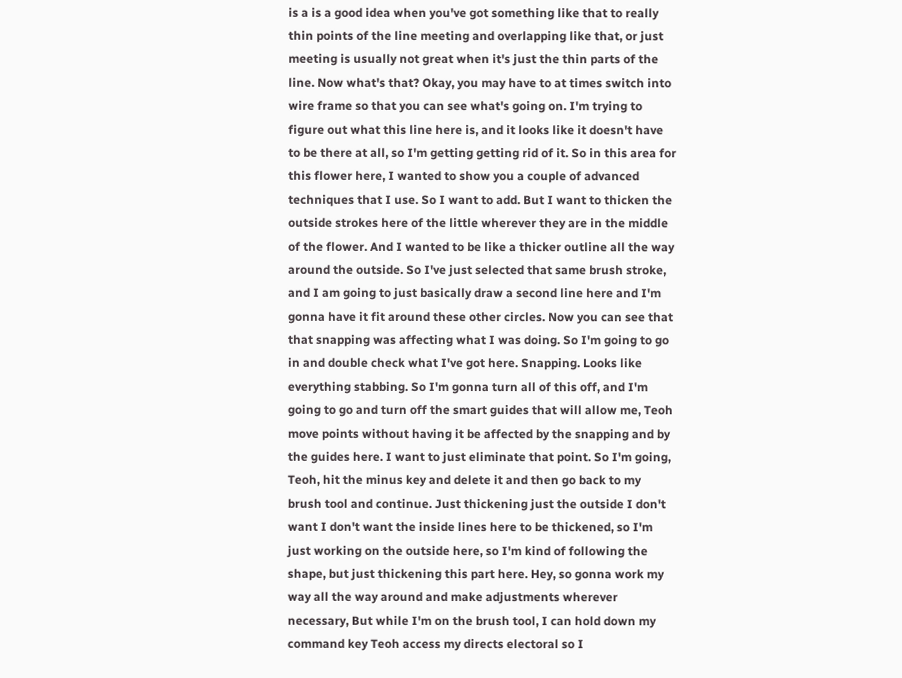is a is a good idea when you've got something like that to really thin points of the line meeting and overlapping like that, or just meeting is usually not great when it's just the thin parts of the line. Now what's that? Okay, you may have to at times switch into wire frame so that you can see what's going on. I'm trying to figure out what this line here is, and it looks like it doesn't have to be there at all, so I'm getting getting rid of it. So in this area for this flower here, I wanted to show you a couple of advanced techniques that I use. So I want to add. But I want to thicken the outside strokes here of the little wherever they are in the middle of the flower. And I wanted to be like a thicker outline all the way around the outside. So I've just selected that same brush stroke, and I am going to just basically draw a second line here and I'm gonna have it fit around these other circles. Now you can see that that snapping was affecting what I was doing. So I'm going to go in and double check what I've got here. Snapping. Looks like everything stabbing. So I'm gonna turn all of this off, and I'm going to go and turn off the smart guides that will allow me, Teoh move points without having it be affected by the snapping and by the guides here. I want to just eliminate that point. So I'm going, Teoh, hit the minus key and delete it and then go back to my brush tool and continue. Just thickening just the outside I don't want I don't want the inside lines here to be thickened, so I'm just working on the outside here, so I'm kind of following the shape, but just thickening this part here. Hey, so gonna work my way all the way around and make adjustments wherever necessary, But while I'm on the brush tool, I can hold down my command key Teoh access my directs electoral so I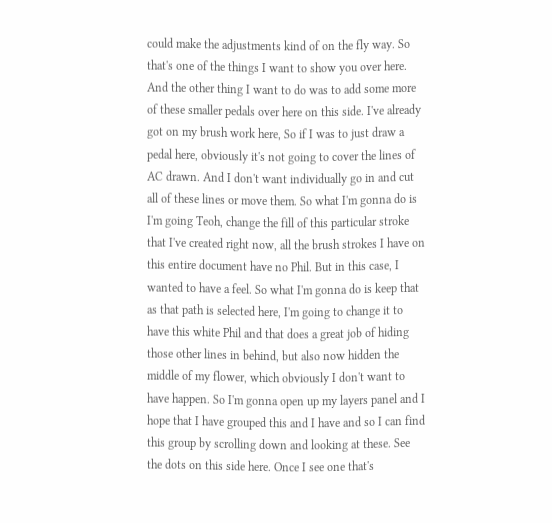could make the adjustments kind of on the fly way. So that's one of the things I want to show you over here. And the other thing I want to do was to add some more of these smaller pedals over here on this side. I've already got on my brush work here, So if I was to just draw a pedal here, obviously it's not going to cover the lines of AC drawn. And I don't want individually go in and cut all of these lines or move them. So what I'm gonna do is I'm going Teoh, change the fill of this particular stroke that I've created right now, all the brush strokes I have on this entire document have no Phil. But in this case, I wanted to have a feel. So what I'm gonna do is keep that as that path is selected here, I'm going to change it to have this white Phil and that does a great job of hiding those other lines in behind, but also now hidden the middle of my flower, which obviously I don't want to have happen. So I'm gonna open up my layers panel and I hope that I have grouped this and I have and so I can find this group by scrolling down and looking at these. See the dots on this side here. Once I see one that's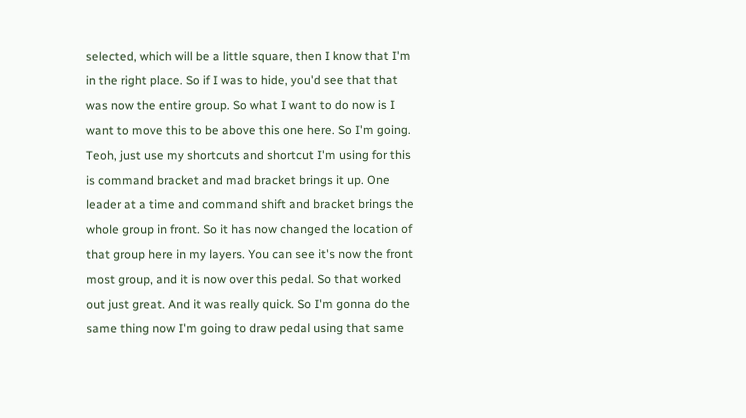selected, which will be a little square, then I know that I'm in the right place. So if I was to hide, you'd see that that was now the entire group. So what I want to do now is I want to move this to be above this one here. So I'm going. Teoh, just use my shortcuts and shortcut I'm using for this is command bracket and mad bracket brings it up. One leader at a time and command shift and bracket brings the whole group in front. So it has now changed the location of that group here in my layers. You can see it's now the front most group, and it is now over this pedal. So that worked out just great. And it was really quick. So I'm gonna do the same thing now I'm going to draw pedal using that same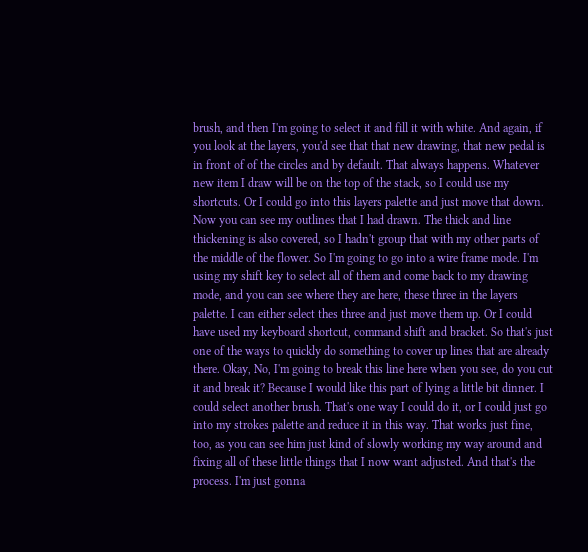brush, and then I'm going to select it and fill it with white. And again, if you look at the layers, you'd see that that new drawing, that new pedal is in front of of the circles and by default. That always happens. Whatever new item I draw will be on the top of the stack, so I could use my shortcuts. Or I could go into this layers palette and just move that down. Now you can see my outlines that I had drawn. The thick and line thickening is also covered, so I hadn't group that with my other parts of the middle of the flower. So I'm going to go into a wire frame mode. I'm using my shift key to select all of them and come back to my drawing mode, and you can see where they are here, these three in the layers palette. I can either select thes three and just move them up. Or I could have used my keyboard shortcut, command shift and bracket. So that's just one of the ways to quickly do something to cover up lines that are already there. Okay, No, I'm going to break this line here when you see, do you cut it and break it? Because I would like this part of lying a little bit dinner. I could select another brush. That's one way I could do it, or I could just go into my strokes palette and reduce it in this way. That works just fine, too, as you can see him just kind of slowly working my way around and fixing all of these little things that I now want adjusted. And that's the process. I'm just gonna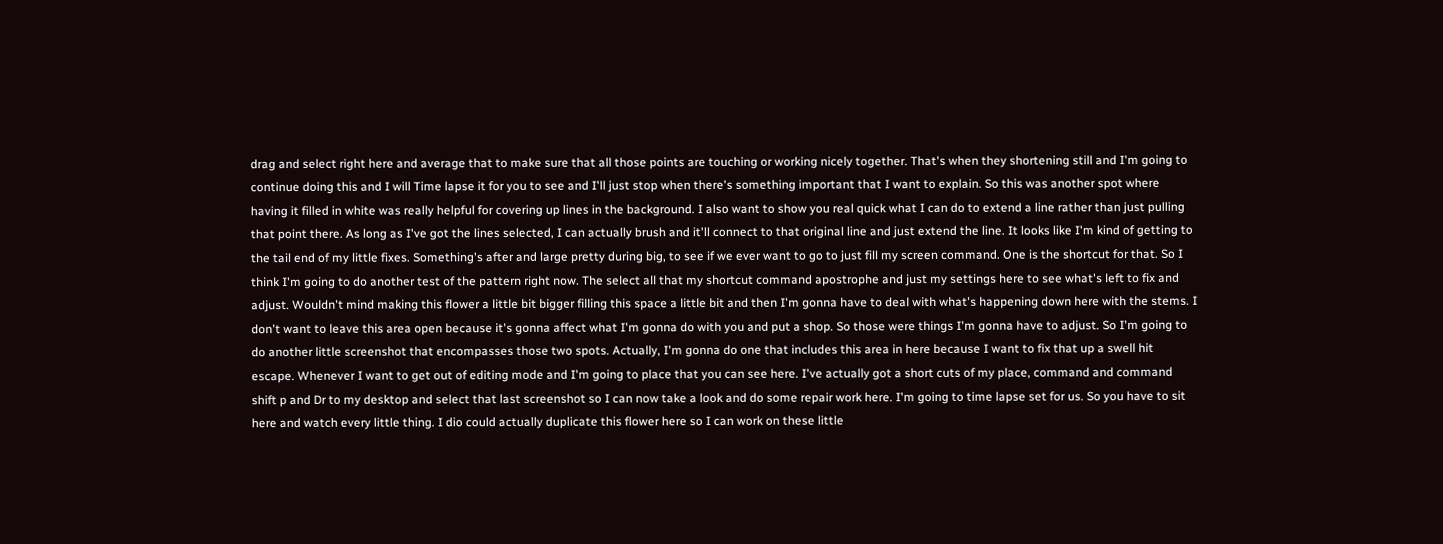drag and select right here and average that to make sure that all those points are touching or working nicely together. That's when they shortening still and I'm going to continue doing this and I will Time lapse it for you to see and I'll just stop when there's something important that I want to explain. So this was another spot where having it filled in white was really helpful for covering up lines in the background. I also want to show you real quick what I can do to extend a line rather than just pulling that point there. As long as I've got the lines selected, I can actually brush and it'll connect to that original line and just extend the line. It looks like I'm kind of getting to the tail end of my little fixes. Something's after and large pretty during big, to see if we ever want to go to just fill my screen command. One is the shortcut for that. So I think I'm going to do another test of the pattern right now. The select all that my shortcut command apostrophe and just my settings here to see what's left to fix and adjust. Wouldn't mind making this flower a little bit bigger filling this space a little bit and then I'm gonna have to deal with what's happening down here with the stems. I don't want to leave this area open because it's gonna affect what I'm gonna do with you and put a shop. So those were things I'm gonna have to adjust. So I'm going to do another little screenshot that encompasses those two spots. Actually, I'm gonna do one that includes this area in here because I want to fix that up a swell hit escape. Whenever I want to get out of editing mode and I'm going to place that you can see here. I've actually got a short cuts of my place, command and command shift p and Dr to my desktop and select that last screenshot so I can now take a look and do some repair work here. I'm going to time lapse set for us. So you have to sit here and watch every little thing. I dio could actually duplicate this flower here so I can work on these little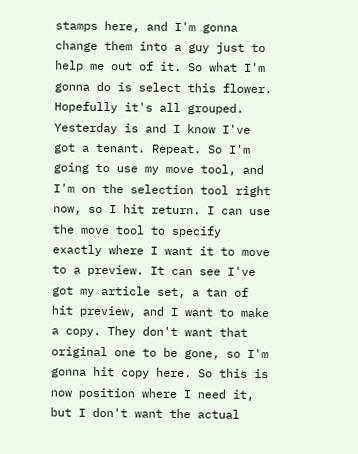stamps here, and I'm gonna change them into a guy just to help me out of it. So what I'm gonna do is select this flower. Hopefully it's all grouped. Yesterday is and I know I've got a tenant. Repeat. So I'm going to use my move tool, and I'm on the selection tool right now, so I hit return. I can use the move tool to specify exactly where I want it to move to a preview. It can see I've got my article set, a tan of hit preview, and I want to make a copy. They don't want that original one to be gone, so I'm gonna hit copy here. So this is now position where I need it, but I don't want the actual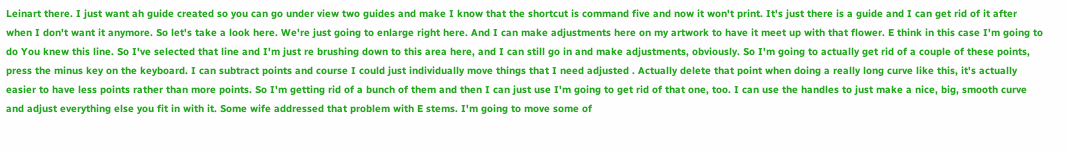Leinart there. I just want ah guide created so you can go under view two guides and make I know that the shortcut is command five and now it won't print. It's just there is a guide and I can get rid of it after when I don't want it anymore. So let's take a look here. We're just going to enlarge right here. And I can make adjustments here on my artwork to have it meet up with that flower. E think in this case I'm going to do You knew this line. So I've selected that line and I'm just re brushing down to this area here, and I can still go in and make adjustments, obviously. So I'm going to actually get rid of a couple of these points, press the minus key on the keyboard. I can subtract points and course I could just individually move things that I need adjusted . Actually delete that point when doing a really long curve like this, it's actually easier to have less points rather than more points. So I'm getting rid of a bunch of them and then I can just use I'm going to get rid of that one, too. I can use the handles to just make a nice, big, smooth curve and adjust everything else you fit in with it. Some wife addressed that problem with E stems. I'm going to move some of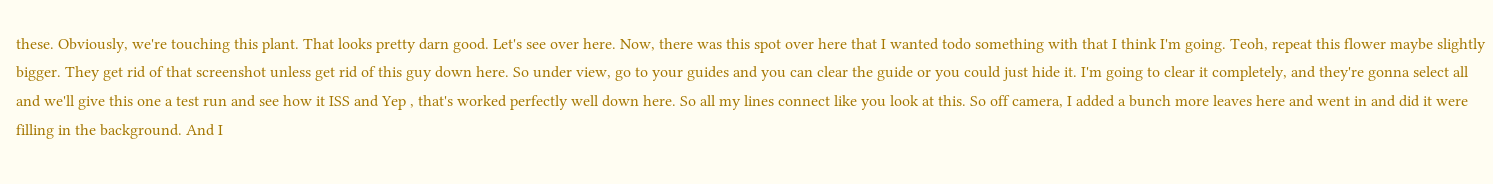these. Obviously, we're touching this plant. That looks pretty darn good. Let's see over here. Now, there was this spot over here that I wanted todo something with that I think I'm going. Teoh, repeat this flower maybe slightly bigger. They get rid of that screenshot unless get rid of this guy down here. So under view, go to your guides and you can clear the guide or you could just hide it. I'm going to clear it completely, and they're gonna select all and we'll give this one a test run and see how it ISS and Yep , that's worked perfectly well down here. So all my lines connect like you look at this. So off camera, I added a bunch more leaves here and went in and did it were filling in the background. And I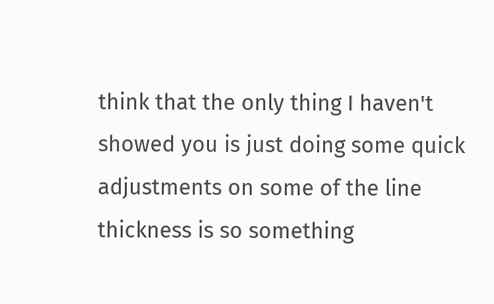think that the only thing I haven't showed you is just doing some quick adjustments on some of the line thickness is so something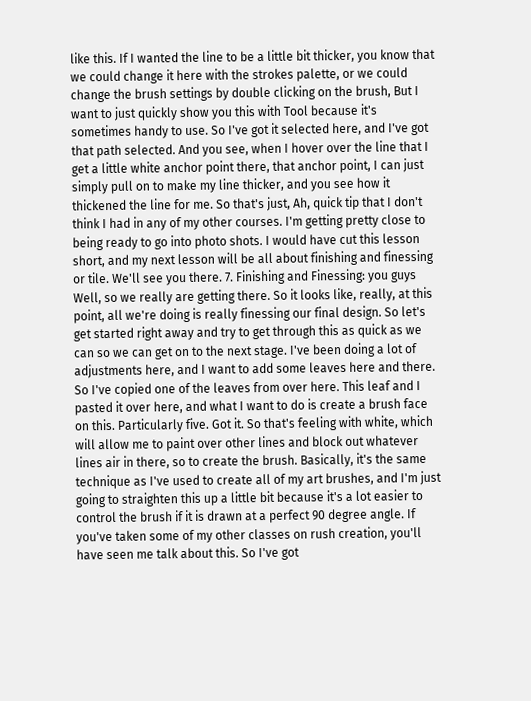like this. If I wanted the line to be a little bit thicker, you know that we could change it here with the strokes palette, or we could change the brush settings by double clicking on the brush, But I want to just quickly show you this with Tool because it's sometimes handy to use. So I've got it selected here, and I've got that path selected. And you see, when I hover over the line that I get a little white anchor point there, that anchor point, I can just simply pull on to make my line thicker, and you see how it thickened the line for me. So that's just, Ah, quick tip that I don't think I had in any of my other courses. I'm getting pretty close to being ready to go into photo shots. I would have cut this lesson short, and my next lesson will be all about finishing and finessing or tile. We'll see you there. 7. Finishing and Finessing: you guys Well, so we really are getting there. So it looks like, really, at this point, all we're doing is really finessing our final design. So let's get started right away and try to get through this as quick as we can so we can get on to the next stage. I've been doing a lot of adjustments here, and I want to add some leaves here and there. So I've copied one of the leaves from over here. This leaf and I pasted it over here, and what I want to do is create a brush face on this. Particularly five. Got it. So that's feeling with white, which will allow me to paint over other lines and block out whatever lines air in there, so to create the brush. Basically, it's the same technique as I've used to create all of my art brushes, and I'm just going to straighten this up a little bit because it's a lot easier to control the brush if it is drawn at a perfect 90 degree angle. If you've taken some of my other classes on rush creation, you'll have seen me talk about this. So I've got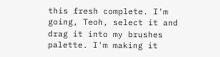this fresh complete. I'm going, Teoh, select it and drag it into my brushes palette. I'm making it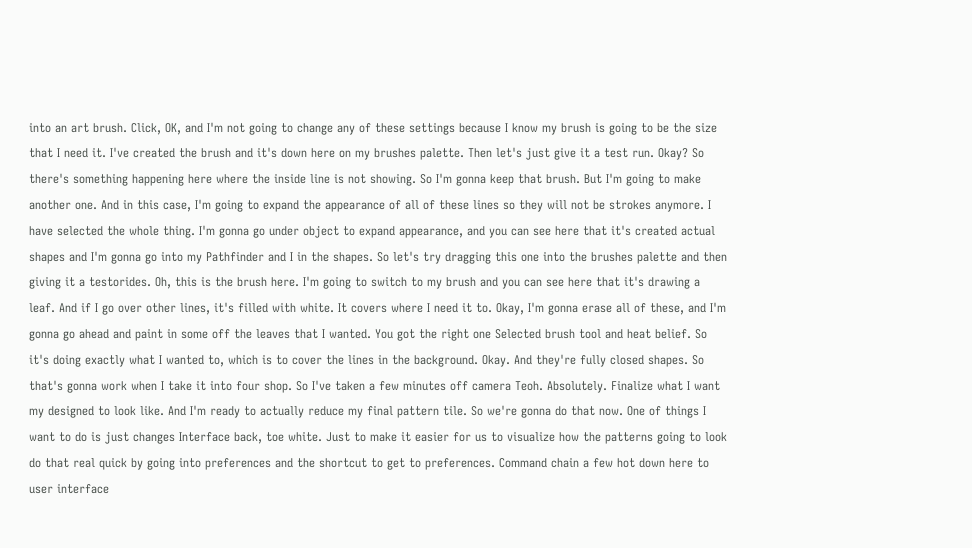into an art brush. Click, OK, and I'm not going to change any of these settings because I know my brush is going to be the size that I need it. I've created the brush and it's down here on my brushes palette. Then let's just give it a test run. Okay? So there's something happening here where the inside line is not showing. So I'm gonna keep that brush. But I'm going to make another one. And in this case, I'm going to expand the appearance of all of these lines so they will not be strokes anymore. I have selected the whole thing. I'm gonna go under object to expand appearance, and you can see here that it's created actual shapes and I'm gonna go into my Pathfinder and I in the shapes. So let's try dragging this one into the brushes palette and then giving it a testorides. Oh, this is the brush here. I'm going to switch to my brush and you can see here that it's drawing a leaf. And if I go over other lines, it's filled with white. It covers where I need it to. Okay, I'm gonna erase all of these, and I'm gonna go ahead and paint in some off the leaves that I wanted. You got the right one Selected brush tool and heat belief. So it's doing exactly what I wanted to, which is to cover the lines in the background. Okay. And they're fully closed shapes. So that's gonna work when I take it into four shop. So I've taken a few minutes off camera Teoh. Absolutely. Finalize what I want my designed to look like. And I'm ready to actually reduce my final pattern tile. So we're gonna do that now. One of things I want to do is just changes Interface back, toe white. Just to make it easier for us to visualize how the patterns going to look do that real quick by going into preferences and the shortcut to get to preferences. Command chain a few hot down here to user interface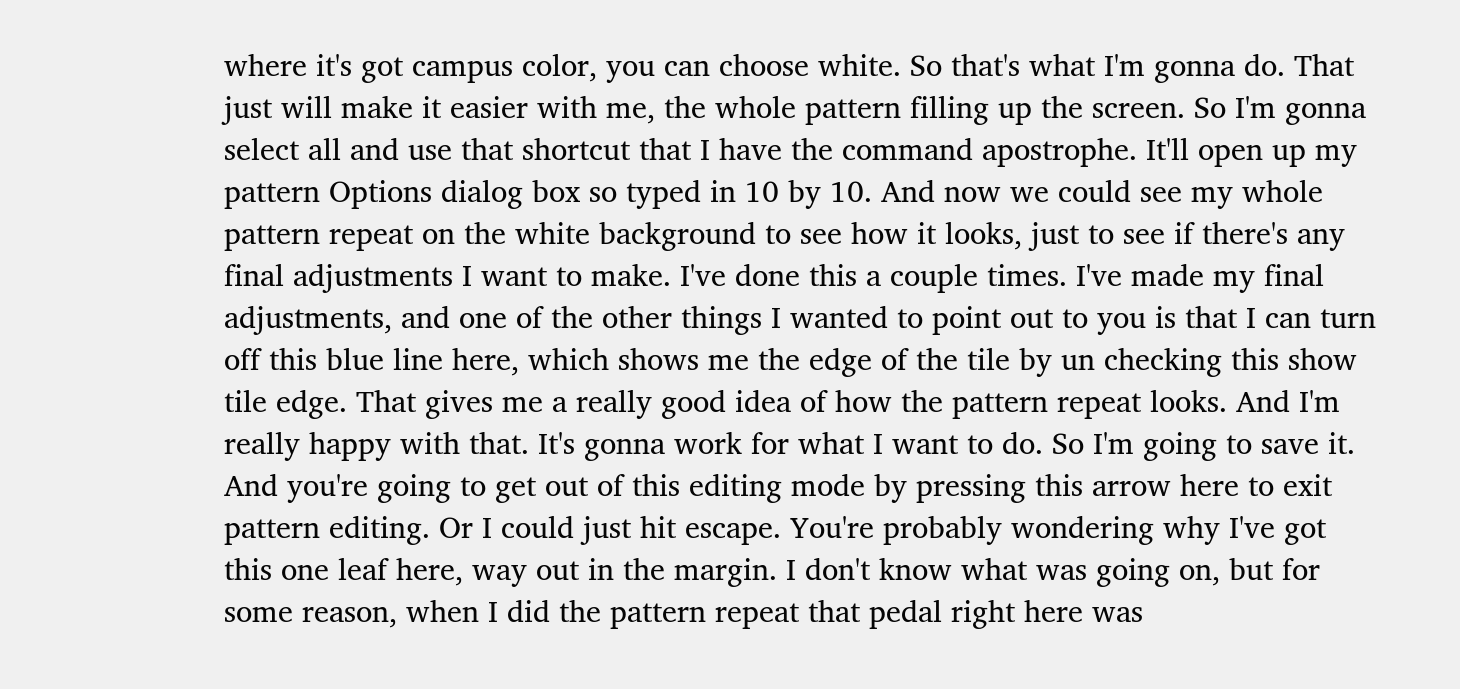where it's got campus color, you can choose white. So that's what I'm gonna do. That just will make it easier with me, the whole pattern filling up the screen. So I'm gonna select all and use that shortcut that I have the command apostrophe. It'll open up my pattern Options dialog box so typed in 10 by 10. And now we could see my whole pattern repeat on the white background to see how it looks, just to see if there's any final adjustments I want to make. I've done this a couple times. I've made my final adjustments, and one of the other things I wanted to point out to you is that I can turn off this blue line here, which shows me the edge of the tile by un checking this show tile edge. That gives me a really good idea of how the pattern repeat looks. And I'm really happy with that. It's gonna work for what I want to do. So I'm going to save it. And you're going to get out of this editing mode by pressing this arrow here to exit pattern editing. Or I could just hit escape. You're probably wondering why I've got this one leaf here, way out in the margin. I don't know what was going on, but for some reason, when I did the pattern repeat that pedal right here was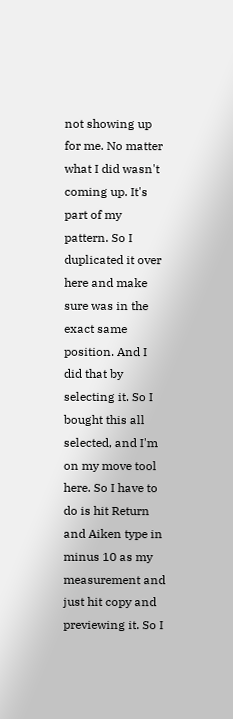not showing up for me. No matter what I did wasn't coming up. It's part of my pattern. So I duplicated it over here and make sure was in the exact same position. And I did that by selecting it. So I bought this all selected, and I'm on my move tool here. So I have to do is hit Return and Aiken type in minus 10 as my measurement and just hit copy and previewing it. So I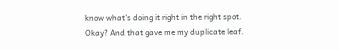know what's doing it right in the right spot. Okay? And that gave me my duplicate leaf.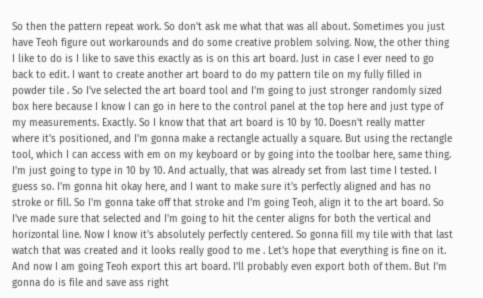So then the pattern repeat work. So don't ask me what that was all about. Sometimes you just have Teoh figure out workarounds and do some creative problem solving. Now, the other thing I like to do is I like to save this exactly as is on this art board. Just in case I ever need to go back to edit. I want to create another art board to do my pattern tile on my fully filled in powder tile . So I've selected the art board tool and I'm going to just stronger randomly sized box here because I know I can go in here to the control panel at the top here and just type of my measurements. Exactly. So I know that that art board is 10 by 10. Doesn't really matter where it's positioned, and I'm gonna make a rectangle actually a square. But using the rectangle tool, which I can access with em on my keyboard or by going into the toolbar here, same thing. I'm just going to type in 10 by 10. And actually, that was already set from last time I tested. I guess so. I'm gonna hit okay here, and I want to make sure it's perfectly aligned and has no stroke or fill. So I'm gonna take off that stroke and I'm going Teoh, align it to the art board. So I've made sure that selected and I'm going to hit the center aligns for both the vertical and horizontal line. Now I know it's absolutely perfectly centered. So gonna fill my tile with that last watch that was created and it looks really good to me . Let's hope that everything is fine on it. And now I am going Teoh export this art board. I'll probably even export both of them. But I'm gonna do is file and save ass right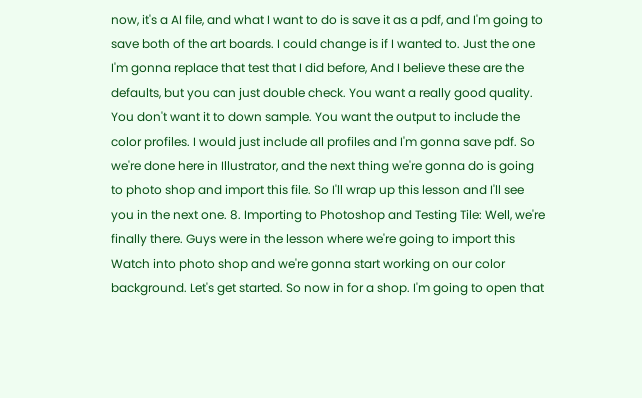now, it's a AI file, and what I want to do is save it as a pdf, and I'm going to save both of the art boards. I could change is if I wanted to. Just the one I'm gonna replace that test that I did before, And I believe these are the defaults, but you can just double check. You want a really good quality. You don't want it to down sample. You want the output to include the color profiles. I would just include all profiles and I'm gonna save pdf. So we're done here in Illustrator, and the next thing we're gonna do is going to photo shop and import this file. So I'll wrap up this lesson and I'll see you in the next one. 8. Importing to Photoshop and Testing Tile: Well, we're finally there. Guys were in the lesson where we're going to import this Watch into photo shop and we're gonna start working on our color background. Let's get started. So now in for a shop. I'm going to open that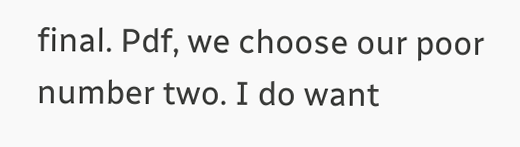final. Pdf, we choose our poor number two. I do want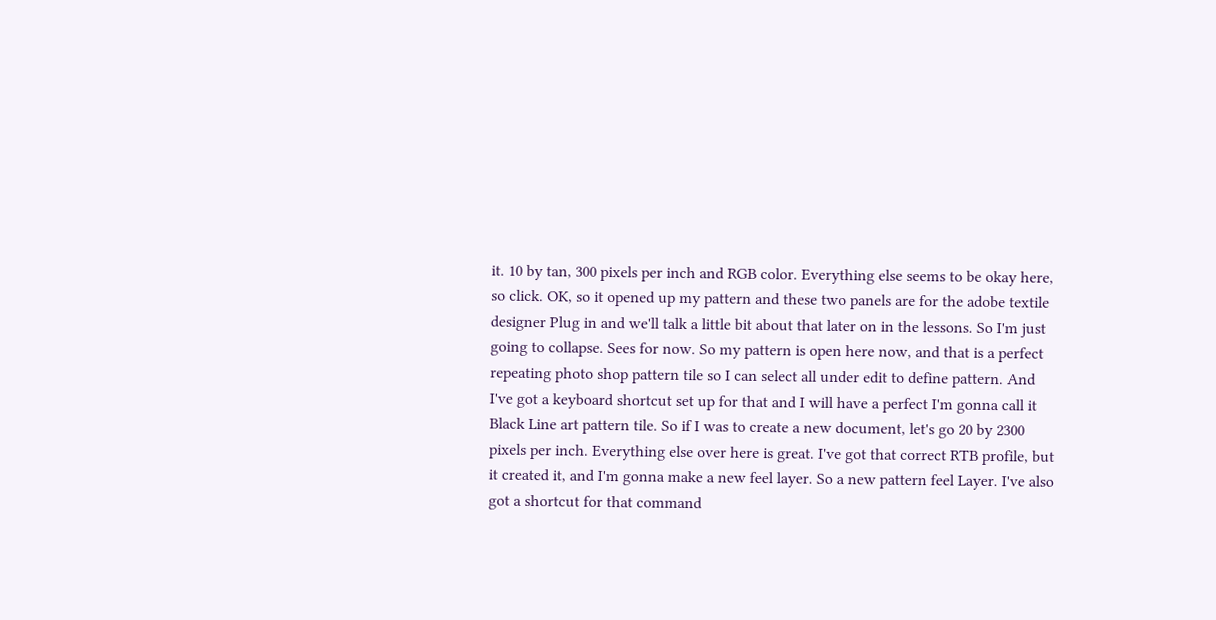it. 10 by tan, 300 pixels per inch and RGB color. Everything else seems to be okay here, so click. OK, so it opened up my pattern and these two panels are for the adobe textile designer Plug in and we'll talk a little bit about that later on in the lessons. So I'm just going to collapse. Sees for now. So my pattern is open here now, and that is a perfect repeating photo shop pattern tile so I can select all under edit to define pattern. And I've got a keyboard shortcut set up for that and I will have a perfect I'm gonna call it Black Line art pattern tile. So if I was to create a new document, let's go 20 by 2300 pixels per inch. Everything else over here is great. I've got that correct RTB profile, but it created it, and I'm gonna make a new feel layer. So a new pattern feel Layer. I've also got a shortcut for that command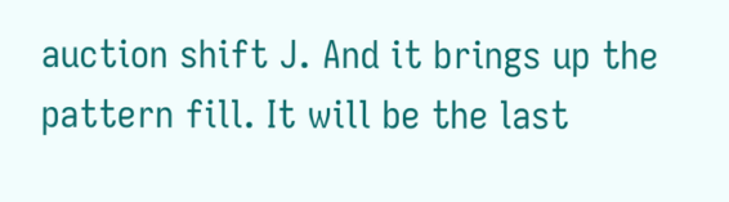auction shift J. And it brings up the pattern fill. It will be the last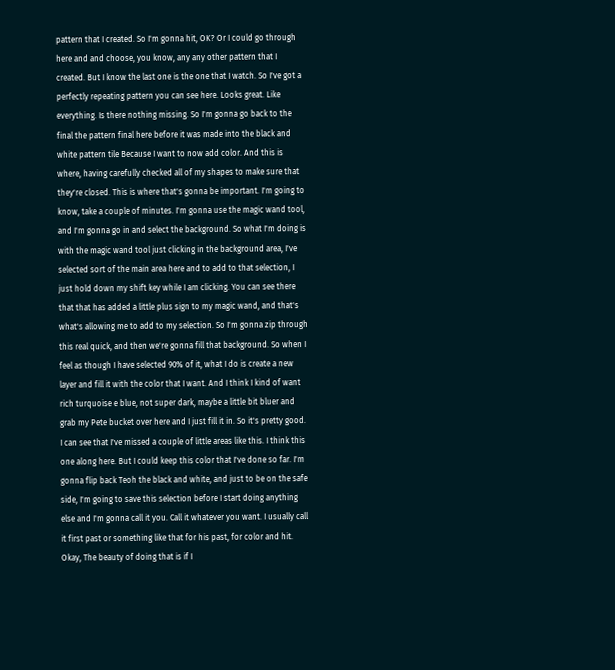pattern that I created. So I'm gonna hit, OK? Or I could go through here and and choose, you know, any any other pattern that I created. But I know the last one is the one that I watch. So I've got a perfectly repeating pattern you can see here. Looks great. Like everything. Is there nothing missing. So I'm gonna go back to the final the pattern final here before it was made into the black and white pattern tile Because I want to now add color. And this is where, having carefully checked all of my shapes to make sure that they're closed. This is where that's gonna be important. I'm going to know, take a couple of minutes. I'm gonna use the magic wand tool, and I'm gonna go in and select the background. So what I'm doing is with the magic wand tool just clicking in the background area, I've selected sort of the main area here and to add to that selection, I just hold down my shift key while I am clicking. You can see there that that has added a little plus sign to my magic wand, and that's what's allowing me to add to my selection. So I'm gonna zip through this real quick, and then we're gonna fill that background. So when I feel as though I have selected 90% of it, what I do is create a new layer and fill it with the color that I want. And I think I kind of want rich turquoise e blue, not super dark, maybe a little bit bluer and grab my Pete bucket over here and I just fill it in. So it's pretty good. I can see that I've missed a couple of little areas like this. I think this one along here. But I could keep this color that I've done so far. I'm gonna flip back Teoh the black and white, and just to be on the safe side, I'm going to save this selection before I start doing anything else and I'm gonna call it you. Call it whatever you want. I usually call it first past or something like that for his past, for color and hit. Okay, The beauty of doing that is if I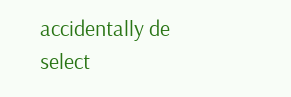accidentally de select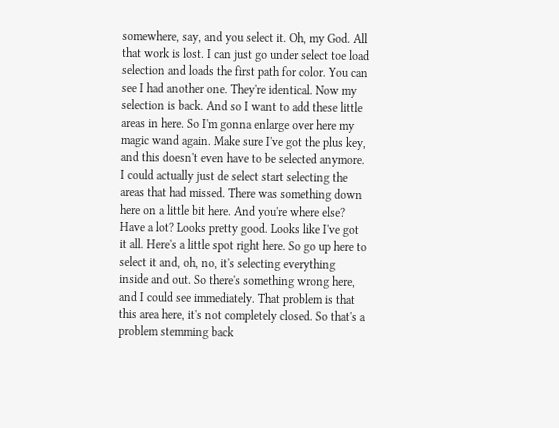somewhere, say, and you select it. Oh, my God. All that work is lost. I can just go under select toe load selection and loads the first path for color. You can see I had another one. They're identical. Now my selection is back. And so I want to add these little areas in here. So I'm gonna enlarge over here my magic wand again. Make sure I've got the plus key, and this doesn't even have to be selected anymore. I could actually just de select start selecting the areas that had missed. There was something down here on a little bit here. And you're where else? Have a lot? Looks pretty good. Looks like I've got it all. Here's a little spot right here. So go up here to select it and, oh, no, it's selecting everything inside and out. So there's something wrong here, and I could see immediately. That problem is that this area here, it's not completely closed. So that's a problem stemming back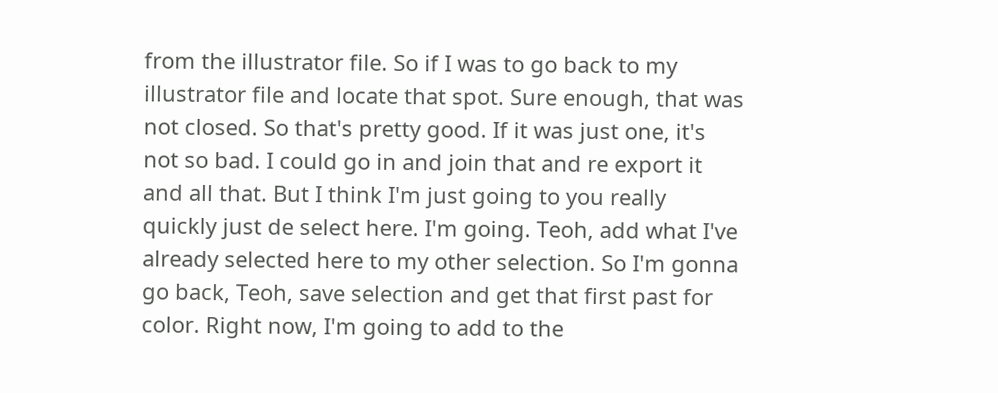from the illustrator file. So if I was to go back to my illustrator file and locate that spot. Sure enough, that was not closed. So that's pretty good. If it was just one, it's not so bad. I could go in and join that and re export it and all that. But I think I'm just going to you really quickly just de select here. I'm going. Teoh, add what I've already selected here to my other selection. So I'm gonna go back, Teoh, save selection and get that first past for color. Right now, I'm going to add to the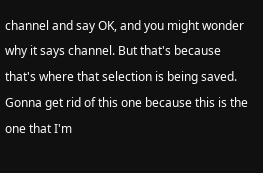channel and say OK, and you might wonder why it says channel. But that's because that's where that selection is being saved. Gonna get rid of this one because this is the one that I'm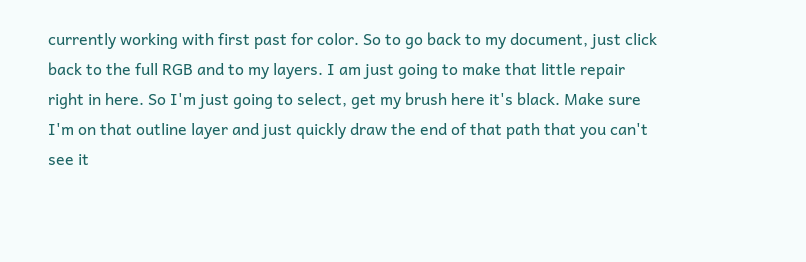currently working with first past for color. So to go back to my document, just click back to the full RGB and to my layers. I am just going to make that little repair right in here. So I'm just going to select, get my brush here it's black. Make sure I'm on that outline layer and just quickly draw the end of that path that you can't see it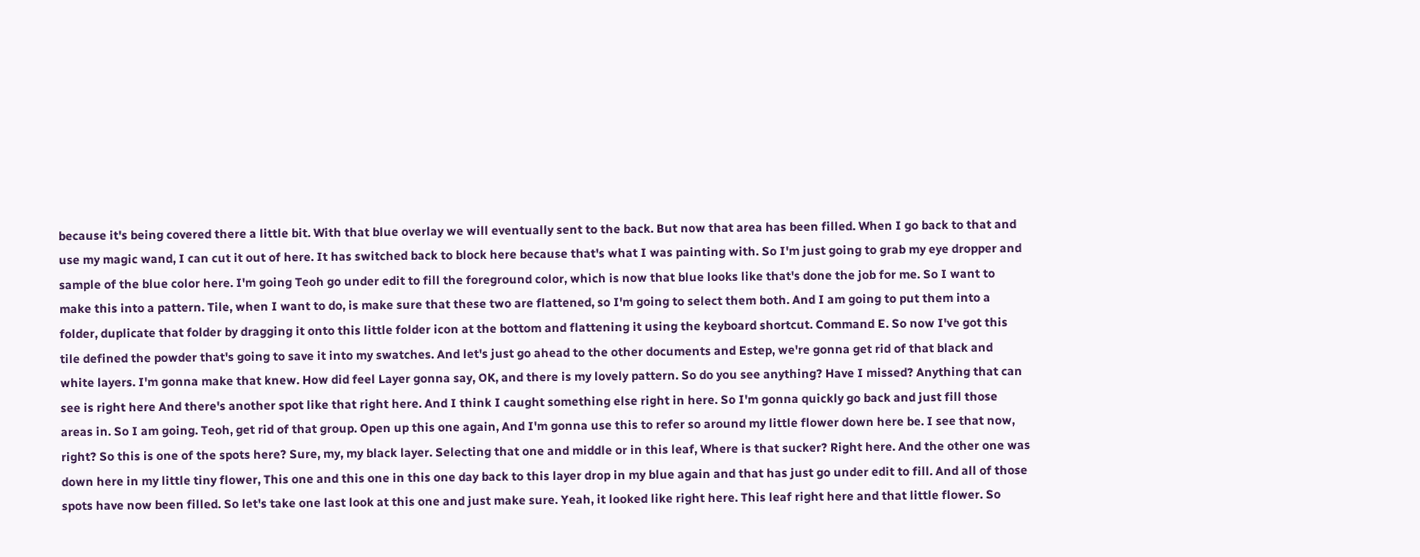because it's being covered there a little bit. With that blue overlay we will eventually sent to the back. But now that area has been filled. When I go back to that and use my magic wand, I can cut it out of here. It has switched back to block here because that's what I was painting with. So I'm just going to grab my eye dropper and sample of the blue color here. I'm going Teoh go under edit to fill the foreground color, which is now that blue looks like that's done the job for me. So I want to make this into a pattern. Tile, when I want to do, is make sure that these two are flattened, so I'm going to select them both. And I am going to put them into a folder, duplicate that folder by dragging it onto this little folder icon at the bottom and flattening it using the keyboard shortcut. Command E. So now I've got this tile defined the powder that's going to save it into my swatches. And let's just go ahead to the other documents and Estep, we're gonna get rid of that black and white layers. I'm gonna make that knew. How did feel Layer gonna say, OK, and there is my lovely pattern. So do you see anything? Have I missed? Anything that can see is right here And there's another spot like that right here. And I think I caught something else right in here. So I'm gonna quickly go back and just fill those areas in. So I am going. Teoh, get rid of that group. Open up this one again, And I'm gonna use this to refer so around my little flower down here be. I see that now, right? So this is one of the spots here? Sure, my, my black layer. Selecting that one and middle or in this leaf, Where is that sucker? Right here. And the other one was down here in my little tiny flower, This one and this one in this one day back to this layer drop in my blue again and that has just go under edit to fill. And all of those spots have now been filled. So let's take one last look at this one and just make sure. Yeah, it looked like right here. This leaf right here and that little flower. So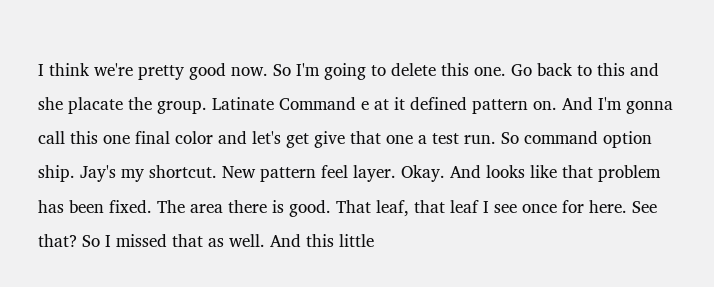I think we're pretty good now. So I'm going to delete this one. Go back to this and she placate the group. Latinate Command e at it defined pattern on. And I'm gonna call this one final color and let's get give that one a test run. So command option ship. Jay's my shortcut. New pattern feel layer. Okay. And looks like that problem has been fixed. The area there is good. That leaf, that leaf I see once for here. See that? So I missed that as well. And this little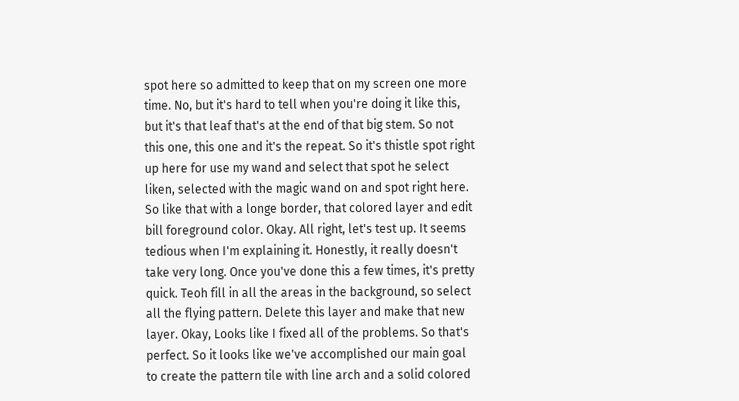spot here so admitted to keep that on my screen one more time. No, but it's hard to tell when you're doing it like this, but it's that leaf that's at the end of that big stem. So not this one, this one and it's the repeat. So it's thistle spot right up here for use my wand and select that spot he select liken, selected with the magic wand on and spot right here. So like that with a longe border, that colored layer and edit bill foreground color. Okay. All right, let's test up. It seems tedious when I'm explaining it. Honestly, it really doesn't take very long. Once you've done this a few times, it's pretty quick. Teoh fill in all the areas in the background, so select all the flying pattern. Delete this layer and make that new layer. Okay, Looks like I fixed all of the problems. So that's perfect. So it looks like we've accomplished our main goal to create the pattern tile with line arch and a solid colored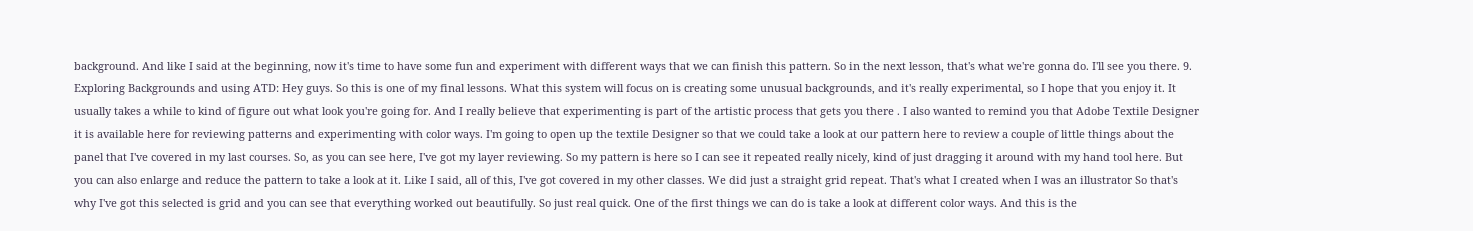background. And like I said at the beginning, now it's time to have some fun and experiment with different ways that we can finish this pattern. So in the next lesson, that's what we're gonna do. I'll see you there. 9. Exploring Backgrounds and using ATD: Hey guys. So this is one of my final lessons. What this system will focus on is creating some unusual backgrounds, and it's really experimental, so I hope that you enjoy it. It usually takes a while to kind of figure out what look you're going for. And I really believe that experimenting is part of the artistic process that gets you there . I also wanted to remind you that Adobe Textile Designer it is available here for reviewing patterns and experimenting with color ways. I'm going to open up the textile Designer so that we could take a look at our pattern here to review a couple of little things about the panel that I've covered in my last courses. So, as you can see here, I've got my layer reviewing. So my pattern is here so I can see it repeated really nicely, kind of just dragging it around with my hand tool here. But you can also enlarge and reduce the pattern to take a look at it. Like I said, all of this, I've got covered in my other classes. We did just a straight grid repeat. That's what I created when I was an illustrator So that's why I've got this selected is grid and you can see that everything worked out beautifully. So just real quick. One of the first things we can do is take a look at different color ways. And this is the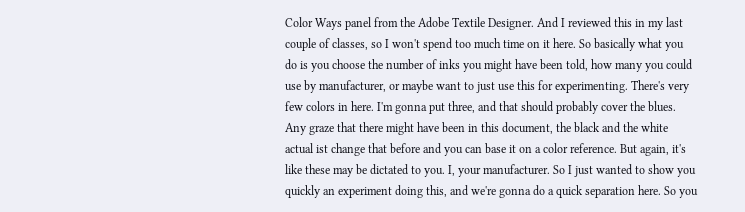Color Ways panel from the Adobe Textile Designer. And I reviewed this in my last couple of classes, so I won't spend too much time on it here. So basically what you do is you choose the number of inks you might have been told, how many you could use by manufacturer, or maybe want to just use this for experimenting. There's very few colors in here. I'm gonna put three, and that should probably cover the blues. Any graze that there might have been in this document, the black and the white actual ist change that before and you can base it on a color reference. But again, it's like these may be dictated to you. I, your manufacturer. So I just wanted to show you quickly an experiment doing this, and we're gonna do a quick separation here. So you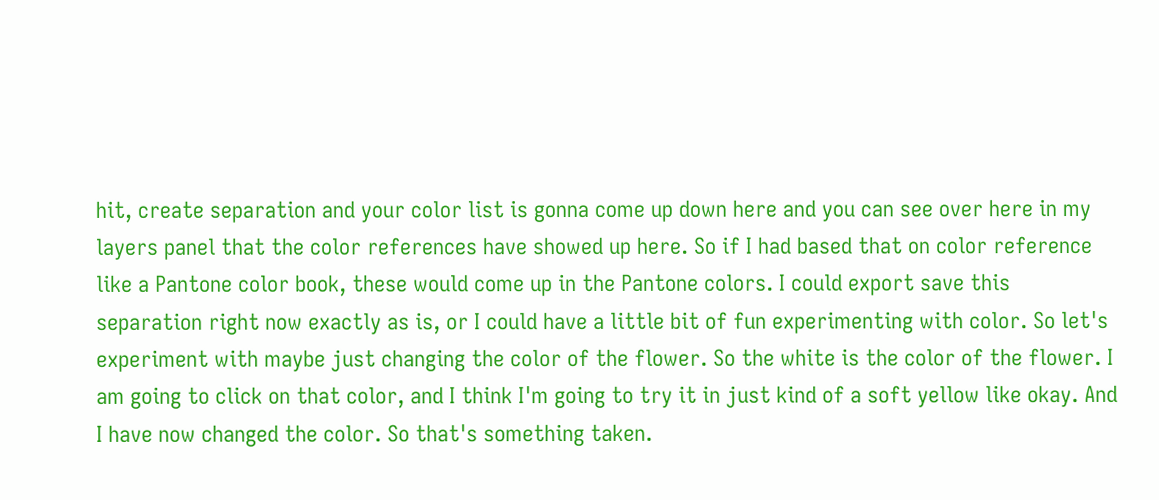hit, create separation and your color list is gonna come up down here and you can see over here in my layers panel that the color references have showed up here. So if I had based that on color reference like a Pantone color book, these would come up in the Pantone colors. I could export save this separation right now exactly as is, or I could have a little bit of fun experimenting with color. So let's experiment with maybe just changing the color of the flower. So the white is the color of the flower. I am going to click on that color, and I think I'm going to try it in just kind of a soft yellow like okay. And I have now changed the color. So that's something taken.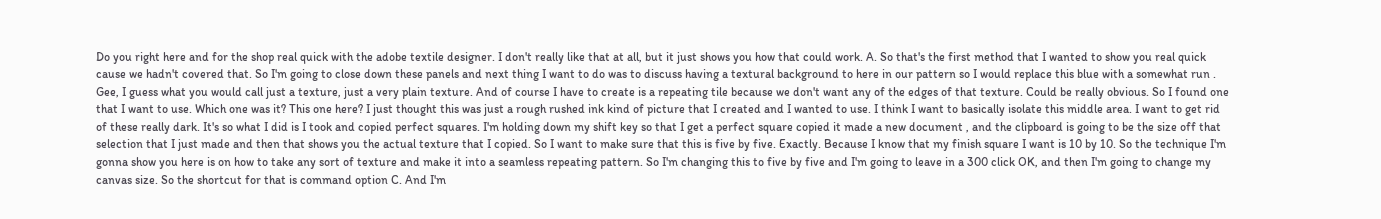Do you right here and for the shop real quick with the adobe textile designer. I don't really like that at all, but it just shows you how that could work. A. So that's the first method that I wanted to show you real quick cause we hadn't covered that. So I'm going to close down these panels and next thing I want to do was to discuss having a textural background to here in our pattern so I would replace this blue with a somewhat run . Gee, I guess what you would call just a texture, just a very plain texture. And of course I have to create is a repeating tile because we don't want any of the edges of that texture. Could be really obvious. So I found one that I want to use. Which one was it? This one here? I just thought this was just a rough rushed ink kind of picture that I created and I wanted to use. I think I want to basically isolate this middle area. I want to get rid of these really dark. It's so what I did is I took and copied perfect squares. I'm holding down my shift key so that I get a perfect square copied it made a new document , and the clipboard is going to be the size off that selection that I just made and then that shows you the actual texture that I copied. So I want to make sure that this is five by five. Exactly. Because I know that my finish square I want is 10 by 10. So the technique I'm gonna show you here is on how to take any sort of texture and make it into a seamless repeating pattern. So I'm changing this to five by five and I'm going to leave in a 300 click OK, and then I'm going to change my canvas size. So the shortcut for that is command option C. And I'm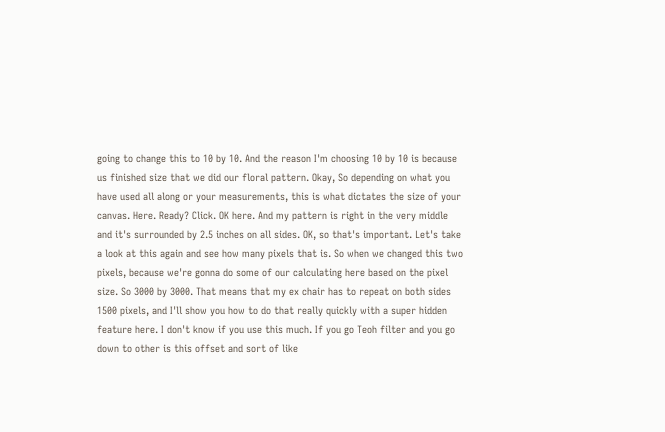going to change this to 10 by 10. And the reason I'm choosing 10 by 10 is because us finished size that we did our floral pattern. Okay, So depending on what you have used all along or your measurements, this is what dictates the size of your canvas. Here. Ready? Click. OK here. And my pattern is right in the very middle and it's surrounded by 2.5 inches on all sides. OK, so that's important. Let's take a look at this again and see how many pixels that is. So when we changed this two pixels, because we're gonna do some of our calculating here based on the pixel size. So 3000 by 3000. That means that my ex chair has to repeat on both sides 1500 pixels, and I'll show you how to do that really quickly with a super hidden feature here. I don't know if you use this much. If you go Teoh filter and you go down to other is this offset and sort of like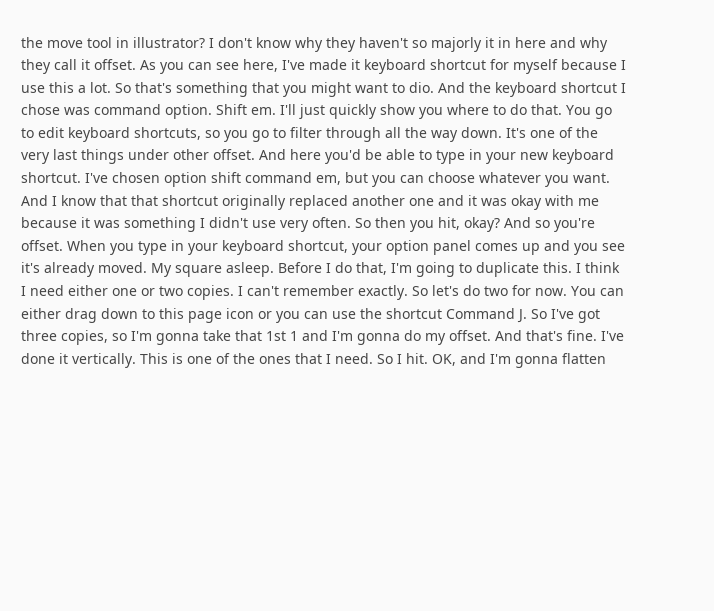the move tool in illustrator? I don't know why they haven't so majorly it in here and why they call it offset. As you can see here, I've made it keyboard shortcut for myself because I use this a lot. So that's something that you might want to dio. And the keyboard shortcut I chose was command option. Shift em. I'll just quickly show you where to do that. You go to edit keyboard shortcuts, so you go to filter through all the way down. It's one of the very last things under other offset. And here you'd be able to type in your new keyboard shortcut. I've chosen option shift command em, but you can choose whatever you want. And I know that that shortcut originally replaced another one and it was okay with me because it was something I didn't use very often. So then you hit, okay? And so you're offset. When you type in your keyboard shortcut, your option panel comes up and you see it's already moved. My square asleep. Before I do that, I'm going to duplicate this. I think I need either one or two copies. I can't remember exactly. So let's do two for now. You can either drag down to this page icon or you can use the shortcut Command J. So I've got three copies, so I'm gonna take that 1st 1 and I'm gonna do my offset. And that's fine. I've done it vertically. This is one of the ones that I need. So I hit. OK, and I'm gonna flatten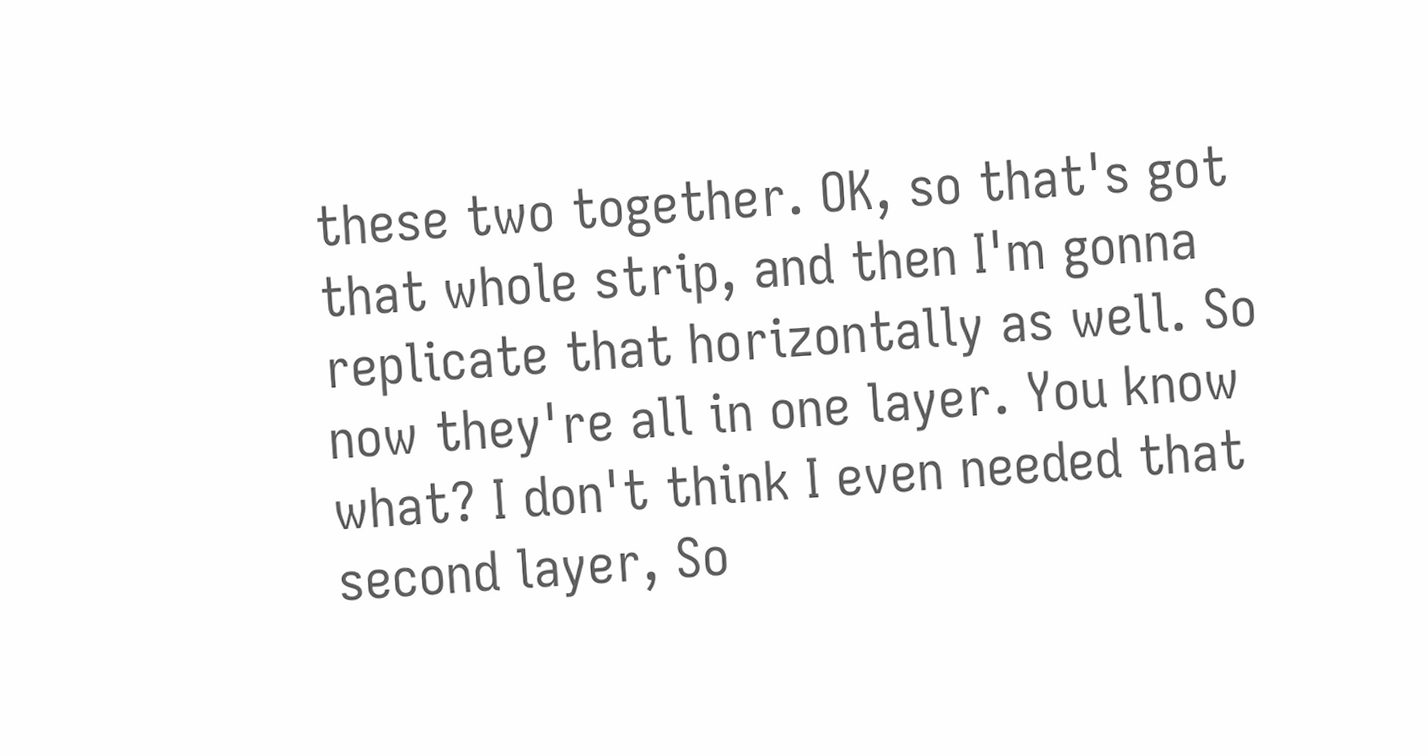these two together. OK, so that's got that whole strip, and then I'm gonna replicate that horizontally as well. So now they're all in one layer. You know what? I don't think I even needed that second layer, So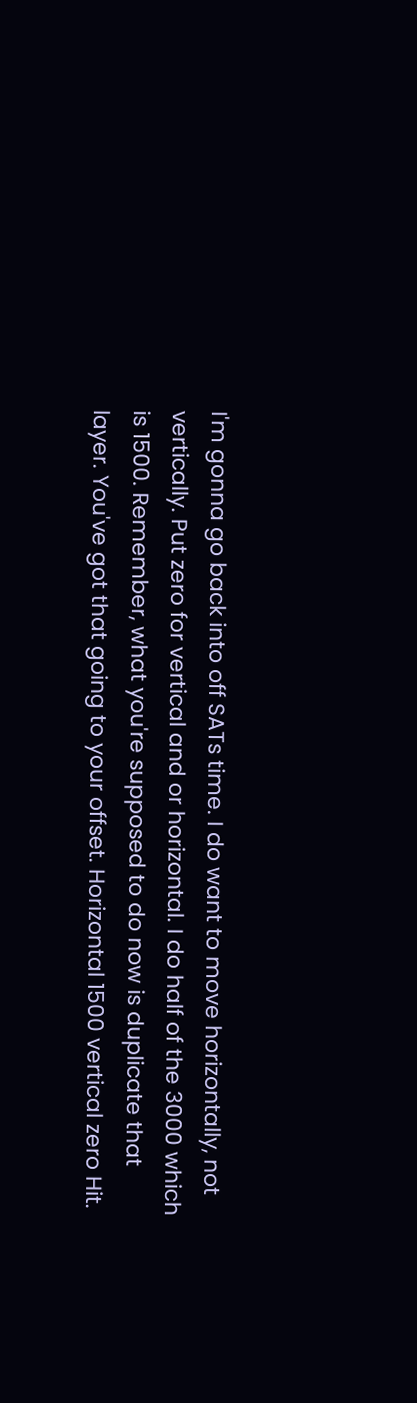I'm gonna go back into off SATs time. I do want to move horizontally, not vertically. Put zero for vertical and or horizontal. I do half of the 3000 which is 1500. Remember, what you're supposed to do now is duplicate that layer. You've got that going to your offset. Horizontal 1500 vertical zero Hit.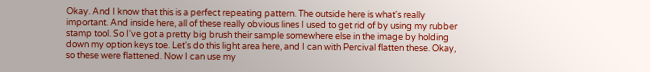Okay. And I know that this is a perfect repeating pattern. The outside here is what's really important. And inside here, all of these really obvious lines I used to get rid of by using my rubber stamp tool. So I've got a pretty big brush their sample somewhere else in the image by holding down my option keys toe. Let's do this light area here, and I can with Percival flatten these. Okay, so these were flattened. Now I can use my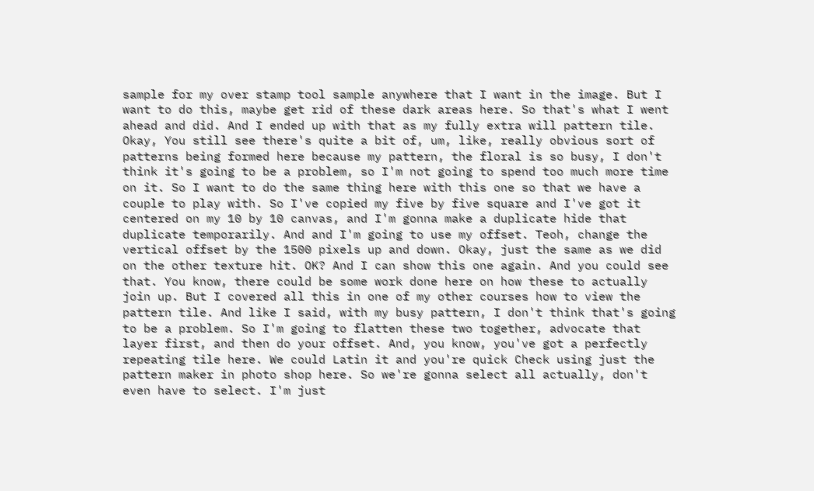sample for my over stamp tool sample anywhere that I want in the image. But I want to do this, maybe get rid of these dark areas here. So that's what I went ahead and did. And I ended up with that as my fully extra will pattern tile. Okay, You still see there's quite a bit of, um, like, really obvious sort of patterns being formed here because my pattern, the floral is so busy, I don't think it's going to be a problem, so I'm not going to spend too much more time on it. So I want to do the same thing here with this one so that we have a couple to play with. So I've copied my five by five square and I've got it centered on my 10 by 10 canvas, and I'm gonna make a duplicate hide that duplicate temporarily. And and I'm going to use my offset. Teoh, change the vertical offset by the 1500 pixels up and down. Okay, just the same as we did on the other texture hit. OK? And I can show this one again. And you could see that. You know, there could be some work done here on how these to actually join up. But I covered all this in one of my other courses how to view the pattern tile. And like I said, with my busy pattern, I don't think that's going to be a problem. So I'm going to flatten these two together, advocate that layer first, and then do your offset. And, you know, you've got a perfectly repeating tile here. We could Latin it and you're quick Check using just the pattern maker in photo shop here. So we're gonna select all actually, don't even have to select. I'm just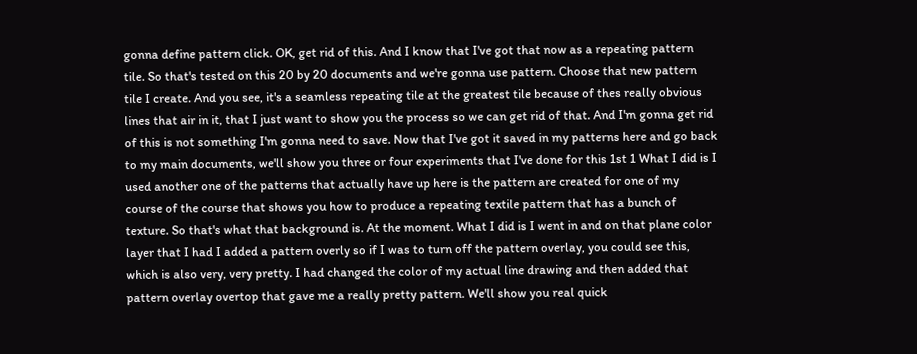gonna define pattern click. OK, get rid of this. And I know that I've got that now as a repeating pattern tile. So that's tested on this 20 by 20 documents and we're gonna use pattern. Choose that new pattern tile I create. And you see, it's a seamless repeating tile at the greatest tile because of thes really obvious lines that air in it, that I just want to show you the process so we can get rid of that. And I'm gonna get rid of this is not something I'm gonna need to save. Now that I've got it saved in my patterns here and go back to my main documents, we'll show you three or four experiments that I've done for this 1st 1 What I did is I used another one of the patterns that actually have up here is the pattern are created for one of my course of the course that shows you how to produce a repeating textile pattern that has a bunch of texture. So that's what that background is. At the moment. What I did is I went in and on that plane color layer that I had I added a pattern overly so if I was to turn off the pattern overlay, you could see this, which is also very, very pretty. I had changed the color of my actual line drawing and then added that pattern overlay overtop that gave me a really pretty pattern. We'll show you real quick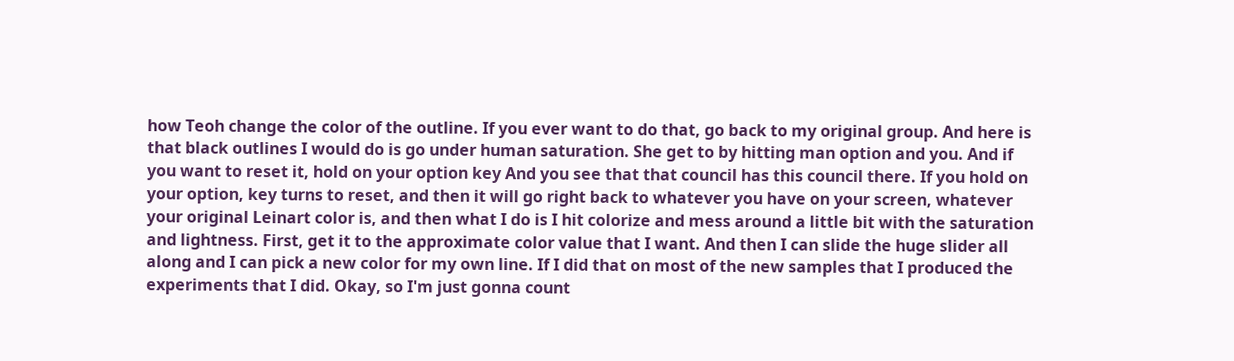how Teoh change the color of the outline. If you ever want to do that, go back to my original group. And here is that black outlines I would do is go under human saturation. She get to by hitting man option and you. And if you want to reset it, hold on your option key And you see that that council has this council there. If you hold on your option, key turns to reset, and then it will go right back to whatever you have on your screen, whatever your original Leinart color is, and then what I do is I hit colorize and mess around a little bit with the saturation and lightness. First, get it to the approximate color value that I want. And then I can slide the huge slider all along and I can pick a new color for my own line. If I did that on most of the new samples that I produced the experiments that I did. Okay, so I'm just gonna count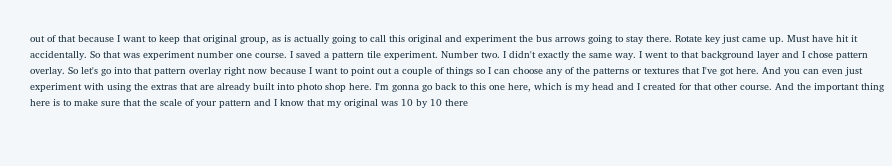out of that because I want to keep that original group, as is actually going to call this original and experiment the bus arrows going to stay there. Rotate key just came up. Must have hit it accidentally. So that was experiment number one course. I saved a pattern tile experiment. Number two. I didn't exactly the same way. I went to that background layer and I chose pattern overlay. So let's go into that pattern overlay right now because I want to point out a couple of things so I can choose any of the patterns or textures that I've got here. And you can even just experiment with using the extras that are already built into photo shop here. I'm gonna go back to this one here, which is my head and I created for that other course. And the important thing here is to make sure that the scale of your pattern and I know that my original was 10 by 10 there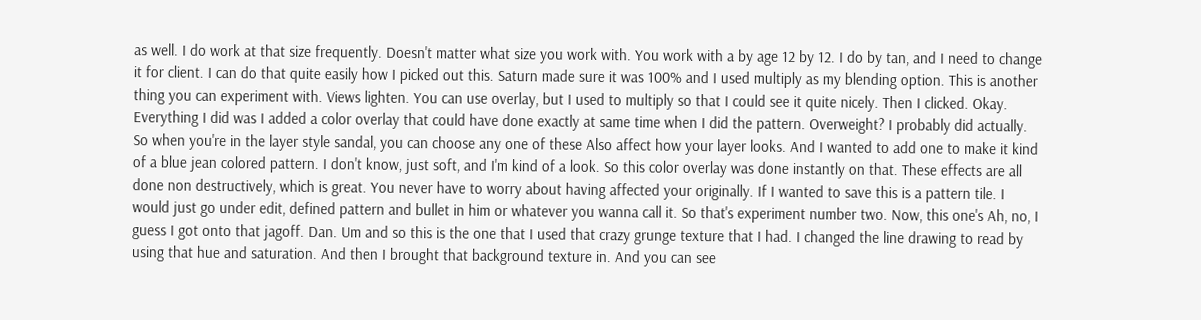as well. I do work at that size frequently. Doesn't matter what size you work with. You work with a by age 12 by 12. I do by tan, and I need to change it for client. I can do that quite easily how I picked out this. Saturn made sure it was 100% and I used multiply as my blending option. This is another thing you can experiment with. Views lighten. You can use overlay, but I used to multiply so that I could see it quite nicely. Then I clicked. Okay. Everything I did was I added a color overlay that could have done exactly at same time when I did the pattern. Overweight? I probably did actually. So when you're in the layer style sandal, you can choose any one of these Also affect how your layer looks. And I wanted to add one to make it kind of a blue jean colored pattern. I don't know, just soft, and I'm kind of a look. So this color overlay was done instantly on that. These effects are all done non destructively, which is great. You never have to worry about having affected your originally. If I wanted to save this is a pattern tile. I would just go under edit, defined pattern and bullet in him or whatever you wanna call it. So that's experiment number two. Now, this one's Ah, no, I guess I got onto that jagoff. Dan. Um and so this is the one that I used that crazy grunge texture that I had. I changed the line drawing to read by using that hue and saturation. And then I brought that background texture in. And you can see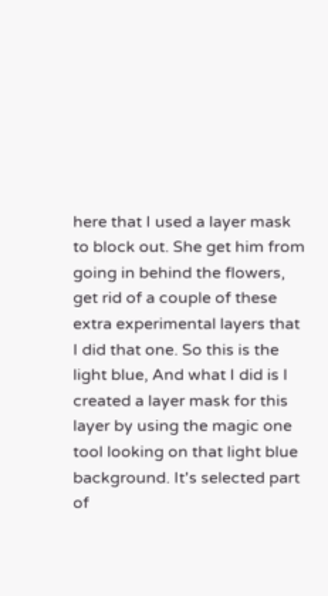here that I used a layer mask to block out. She get him from going in behind the flowers, get rid of a couple of these extra experimental layers that I did that one. So this is the light blue, And what I did is I created a layer mask for this layer by using the magic one tool looking on that light blue background. It's selected part of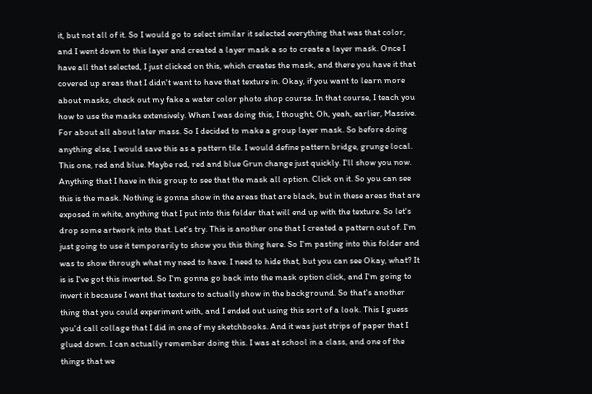it, but not all of it. So I would go to select similar it selected everything that was that color, and I went down to this layer and created a layer mask a so to create a layer mask. Once I have all that selected, I just clicked on this, which creates the mask, and there you have it that covered up areas that I didn't want to have that texture in. Okay, if you want to learn more about masks, check out my fake a water color photo shop course. In that course, I teach you how to use the masks extensively. When I was doing this, I thought, Oh, yeah, earlier, Massive. For about all about later mass. So I decided to make a group layer mask. So before doing anything else, I would save this as a pattern tile. I would define pattern bridge, grunge local. This one, red and blue. Maybe red, red and blue Grun change just quickly. I'll show you now. Anything that I have in this group to see that the mask all option. Click on it. So you can see this is the mask. Nothing is gonna show in the areas that are black, but in these areas that are exposed in white, anything that I put into this folder that will end up with the texture. So let's drop some artwork into that. Let's try. This is another one that I created a pattern out of. I'm just going to use it temporarily to show you this thing here. So I'm pasting into this folder and was to show through what my need to have. I need to hide that, but you can see Okay, what? It is is I've got this inverted. So I'm gonna go back into the mask option click, and I'm going to invert it because I want that texture to actually show in the background. So that's another thing that you could experiment with, and I ended out using this sort of a look. This I guess you'd call collage that I did in one of my sketchbooks. And it was just strips of paper that I glued down. I can actually remember doing this. I was at school in a class, and one of the things that we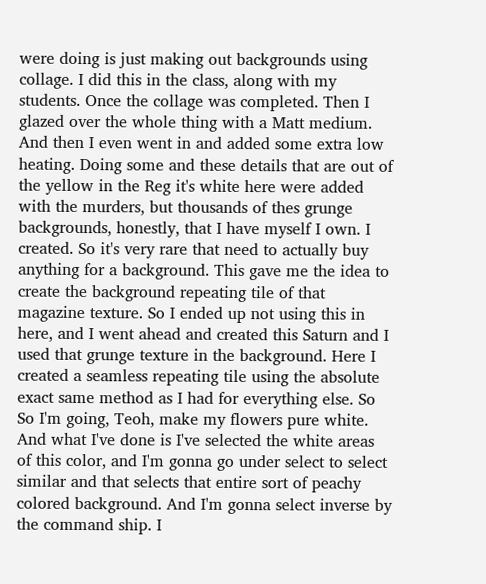were doing is just making out backgrounds using collage. I did this in the class, along with my students. Once the collage was completed. Then I glazed over the whole thing with a Matt medium. And then I even went in and added some extra low heating. Doing some and these details that are out of the yellow in the Reg it's white here were added with the murders, but thousands of thes grunge backgrounds, honestly, that I have myself I own. I created. So it's very rare that need to actually buy anything for a background. This gave me the idea to create the background repeating tile of that magazine texture. So I ended up not using this in here, and I went ahead and created this Saturn and I used that grunge texture in the background. Here I created a seamless repeating tile using the absolute exact same method as I had for everything else. So So I'm going, Teoh, make my flowers pure white. And what I've done is I've selected the white areas of this color, and I'm gonna go under select to select similar and that selects that entire sort of peachy colored background. And I'm gonna select inverse by the command ship. I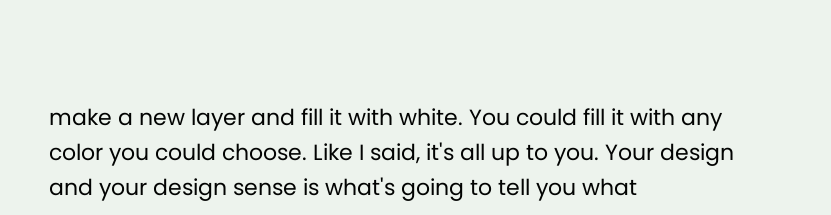make a new layer and fill it with white. You could fill it with any color you could choose. Like I said, it's all up to you. Your design and your design sense is what's going to tell you what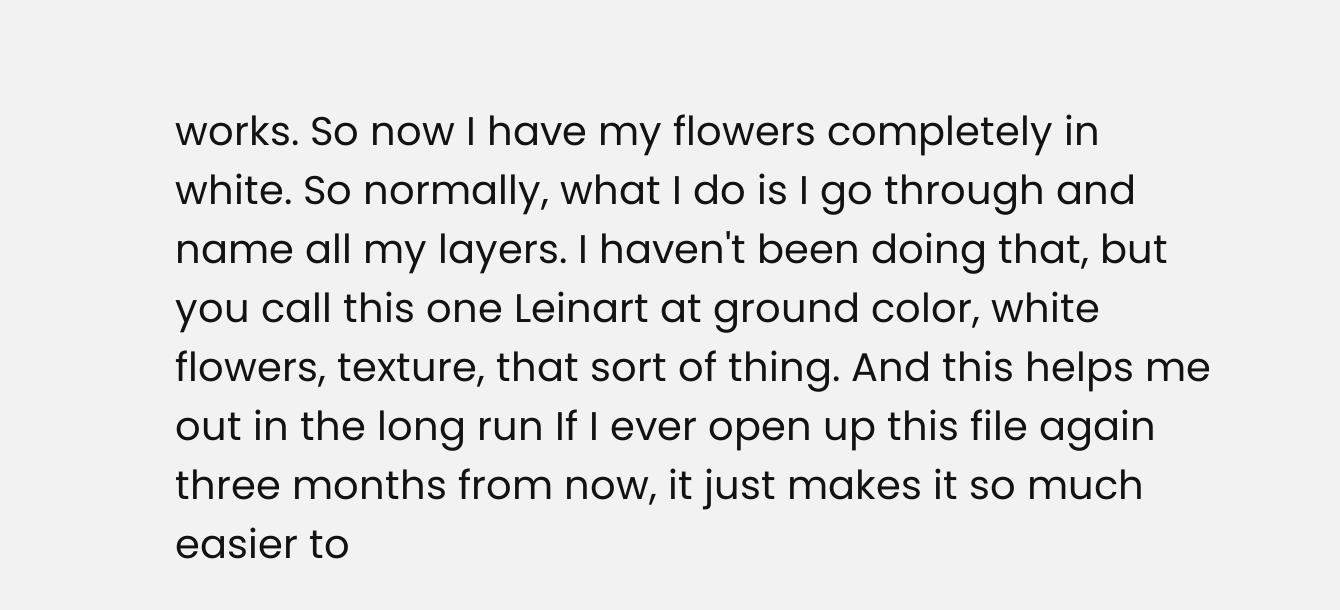works. So now I have my flowers completely in white. So normally, what I do is I go through and name all my layers. I haven't been doing that, but you call this one Leinart at ground color, white flowers, texture, that sort of thing. And this helps me out in the long run If I ever open up this file again three months from now, it just makes it so much easier to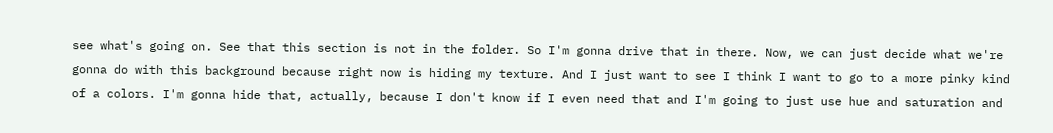see what's going on. See that this section is not in the folder. So I'm gonna drive that in there. Now, we can just decide what we're gonna do with this background because right now is hiding my texture. And I just want to see I think I want to go to a more pinky kind of a colors. I'm gonna hide that, actually, because I don't know if I even need that and I'm going to just use hue and saturation and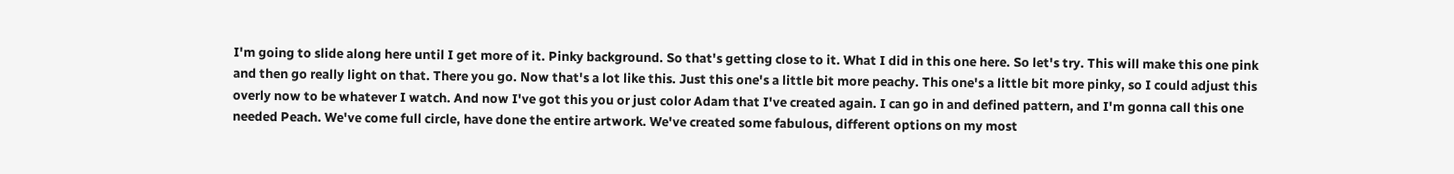I'm going to slide along here until I get more of it. Pinky background. So that's getting close to it. What I did in this one here. So let's try. This will make this one pink and then go really light on that. There you go. Now that's a lot like this. Just this one's a little bit more peachy. This one's a little bit more pinky, so I could adjust this overly now to be whatever I watch. And now I've got this you or just color Adam that I've created again. I can go in and defined pattern, and I'm gonna call this one needed Peach. We've come full circle, have done the entire artwork. We've created some fabulous, different options on my most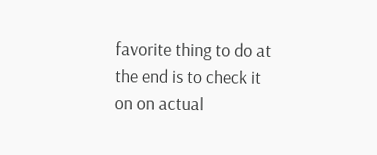favorite thing to do at the end is to check it on on actual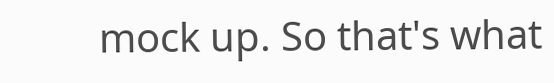mock up. So that's what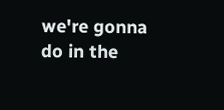we're gonna do in the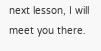next lesson, I will meet you there.